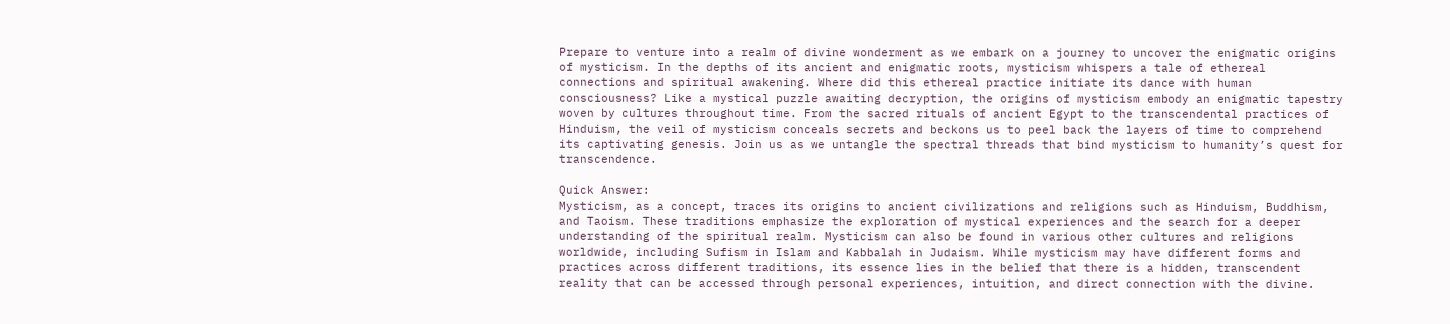Prepare to venture into a realm of divine wonderment as we embark on a journey to uncover the enigmatic origins of mysticism. In the depths of its ancient and enigmatic roots, mysticism whispers a tale of ethereal connections and spiritual awakening. Where did this ethereal practice initiate its dance with human consciousness? Like a mystical puzzle awaiting decryption, the origins of mysticism embody an enigmatic tapestry woven by cultures throughout time. From the sacred rituals of ancient Egypt to the transcendental practices of Hinduism, the veil of mysticism conceals secrets and beckons us to peel back the layers of time to comprehend its captivating genesis. Join us as we untangle the spectral threads that bind mysticism to humanity’s quest for transcendence.

Quick Answer:
Mysticism, as a concept, traces its origins to ancient civilizations and religions such as Hinduism, Buddhism, and Taoism. These traditions emphasize the exploration of mystical experiences and the search for a deeper understanding of the spiritual realm. Mysticism can also be found in various other cultures and religions worldwide, including Sufism in Islam and Kabbalah in Judaism. While mysticism may have different forms and practices across different traditions, its essence lies in the belief that there is a hidden, transcendent reality that can be accessed through personal experiences, intuition, and direct connection with the divine.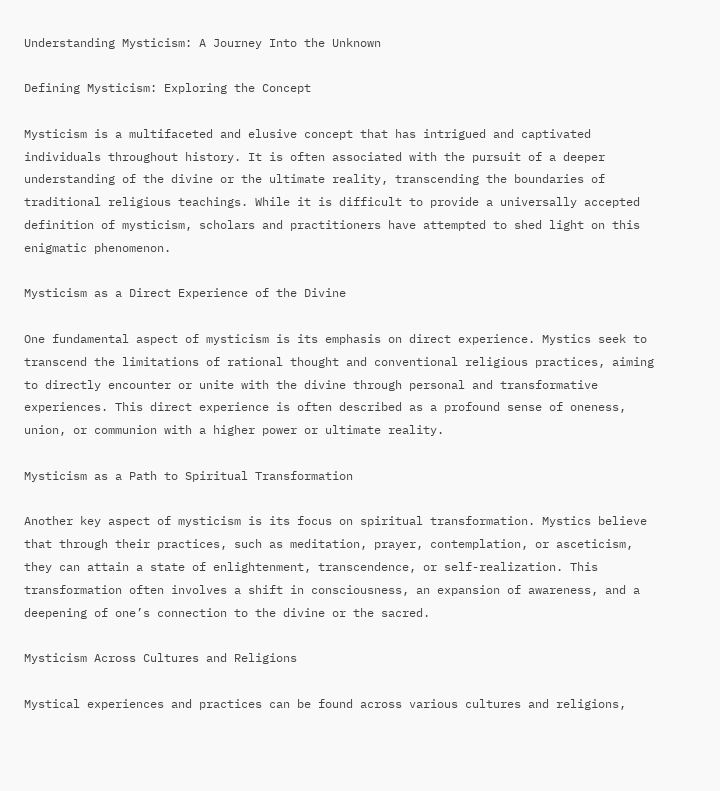Understanding Mysticism: A Journey Into the Unknown

Defining Mysticism: Exploring the Concept

Mysticism is a multifaceted and elusive concept that has intrigued and captivated individuals throughout history. It is often associated with the pursuit of a deeper understanding of the divine or the ultimate reality, transcending the boundaries of traditional religious teachings. While it is difficult to provide a universally accepted definition of mysticism, scholars and practitioners have attempted to shed light on this enigmatic phenomenon.

Mysticism as a Direct Experience of the Divine

One fundamental aspect of mysticism is its emphasis on direct experience. Mystics seek to transcend the limitations of rational thought and conventional religious practices, aiming to directly encounter or unite with the divine through personal and transformative experiences. This direct experience is often described as a profound sense of oneness, union, or communion with a higher power or ultimate reality.

Mysticism as a Path to Spiritual Transformation

Another key aspect of mysticism is its focus on spiritual transformation. Mystics believe that through their practices, such as meditation, prayer, contemplation, or asceticism, they can attain a state of enlightenment, transcendence, or self-realization. This transformation often involves a shift in consciousness, an expansion of awareness, and a deepening of one’s connection to the divine or the sacred.

Mysticism Across Cultures and Religions

Mystical experiences and practices can be found across various cultures and religions,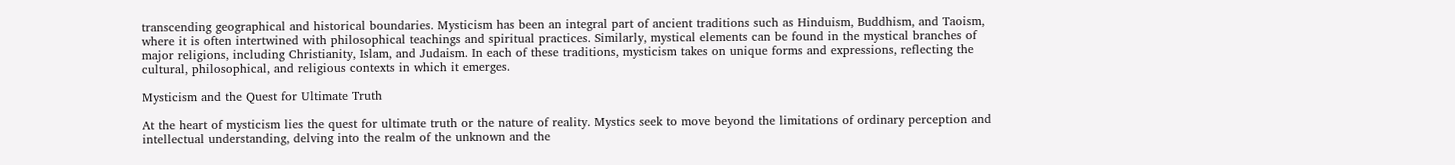transcending geographical and historical boundaries. Mysticism has been an integral part of ancient traditions such as Hinduism, Buddhism, and Taoism, where it is often intertwined with philosophical teachings and spiritual practices. Similarly, mystical elements can be found in the mystical branches of major religions, including Christianity, Islam, and Judaism. In each of these traditions, mysticism takes on unique forms and expressions, reflecting the cultural, philosophical, and religious contexts in which it emerges.

Mysticism and the Quest for Ultimate Truth

At the heart of mysticism lies the quest for ultimate truth or the nature of reality. Mystics seek to move beyond the limitations of ordinary perception and intellectual understanding, delving into the realm of the unknown and the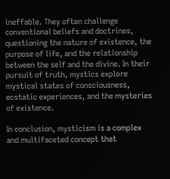ineffable. They often challenge conventional beliefs and doctrines, questioning the nature of existence, the purpose of life, and the relationship between the self and the divine. In their pursuit of truth, mystics explore mystical states of consciousness, ecstatic experiences, and the mysteries of existence.

In conclusion, mysticism is a complex and multifaceted concept that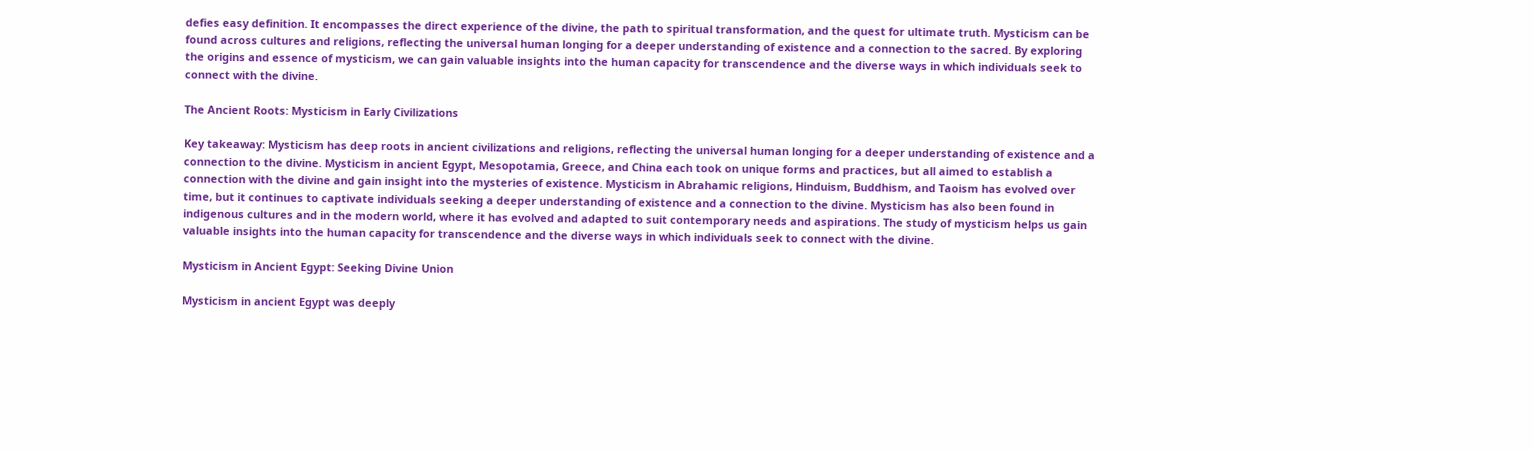defies easy definition. It encompasses the direct experience of the divine, the path to spiritual transformation, and the quest for ultimate truth. Mysticism can be found across cultures and religions, reflecting the universal human longing for a deeper understanding of existence and a connection to the sacred. By exploring the origins and essence of mysticism, we can gain valuable insights into the human capacity for transcendence and the diverse ways in which individuals seek to connect with the divine.

The Ancient Roots: Mysticism in Early Civilizations

Key takeaway: Mysticism has deep roots in ancient civilizations and religions, reflecting the universal human longing for a deeper understanding of existence and a connection to the divine. Mysticism in ancient Egypt, Mesopotamia, Greece, and China each took on unique forms and practices, but all aimed to establish a connection with the divine and gain insight into the mysteries of existence. Mysticism in Abrahamic religions, Hinduism, Buddhism, and Taoism has evolved over time, but it continues to captivate individuals seeking a deeper understanding of existence and a connection to the divine. Mysticism has also been found in indigenous cultures and in the modern world, where it has evolved and adapted to suit contemporary needs and aspirations. The study of mysticism helps us gain valuable insights into the human capacity for transcendence and the diverse ways in which individuals seek to connect with the divine.

Mysticism in Ancient Egypt: Seeking Divine Union

Mysticism in ancient Egypt was deeply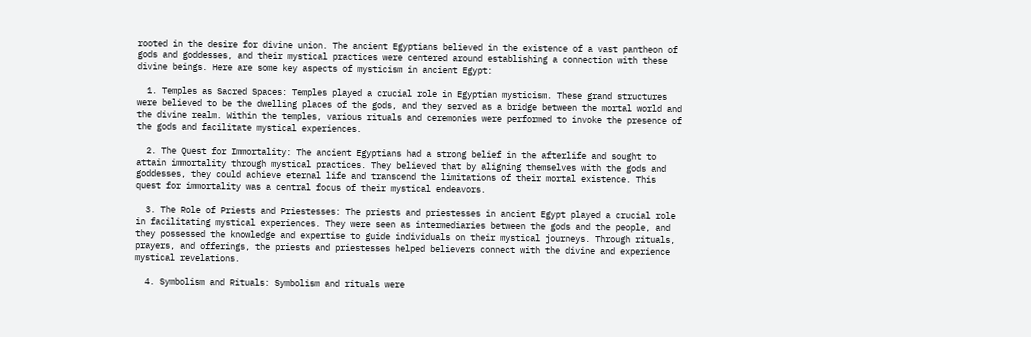rooted in the desire for divine union. The ancient Egyptians believed in the existence of a vast pantheon of gods and goddesses, and their mystical practices were centered around establishing a connection with these divine beings. Here are some key aspects of mysticism in ancient Egypt:

  1. Temples as Sacred Spaces: Temples played a crucial role in Egyptian mysticism. These grand structures were believed to be the dwelling places of the gods, and they served as a bridge between the mortal world and the divine realm. Within the temples, various rituals and ceremonies were performed to invoke the presence of the gods and facilitate mystical experiences.

  2. The Quest for Immortality: The ancient Egyptians had a strong belief in the afterlife and sought to attain immortality through mystical practices. They believed that by aligning themselves with the gods and goddesses, they could achieve eternal life and transcend the limitations of their mortal existence. This quest for immortality was a central focus of their mystical endeavors.

  3. The Role of Priests and Priestesses: The priests and priestesses in ancient Egypt played a crucial role in facilitating mystical experiences. They were seen as intermediaries between the gods and the people, and they possessed the knowledge and expertise to guide individuals on their mystical journeys. Through rituals, prayers, and offerings, the priests and priestesses helped believers connect with the divine and experience mystical revelations.

  4. Symbolism and Rituals: Symbolism and rituals were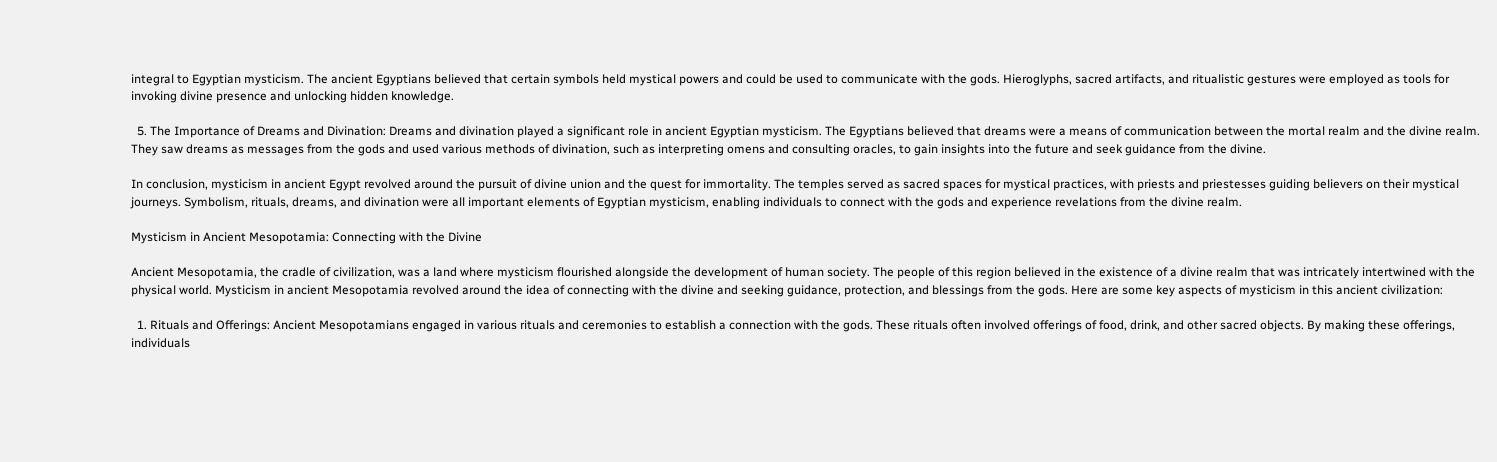integral to Egyptian mysticism. The ancient Egyptians believed that certain symbols held mystical powers and could be used to communicate with the gods. Hieroglyphs, sacred artifacts, and ritualistic gestures were employed as tools for invoking divine presence and unlocking hidden knowledge.

  5. The Importance of Dreams and Divination: Dreams and divination played a significant role in ancient Egyptian mysticism. The Egyptians believed that dreams were a means of communication between the mortal realm and the divine realm. They saw dreams as messages from the gods and used various methods of divination, such as interpreting omens and consulting oracles, to gain insights into the future and seek guidance from the divine.

In conclusion, mysticism in ancient Egypt revolved around the pursuit of divine union and the quest for immortality. The temples served as sacred spaces for mystical practices, with priests and priestesses guiding believers on their mystical journeys. Symbolism, rituals, dreams, and divination were all important elements of Egyptian mysticism, enabling individuals to connect with the gods and experience revelations from the divine realm.

Mysticism in Ancient Mesopotamia: Connecting with the Divine

Ancient Mesopotamia, the cradle of civilization, was a land where mysticism flourished alongside the development of human society. The people of this region believed in the existence of a divine realm that was intricately intertwined with the physical world. Mysticism in ancient Mesopotamia revolved around the idea of connecting with the divine and seeking guidance, protection, and blessings from the gods. Here are some key aspects of mysticism in this ancient civilization:

  1. Rituals and Offerings: Ancient Mesopotamians engaged in various rituals and ceremonies to establish a connection with the gods. These rituals often involved offerings of food, drink, and other sacred objects. By making these offerings, individuals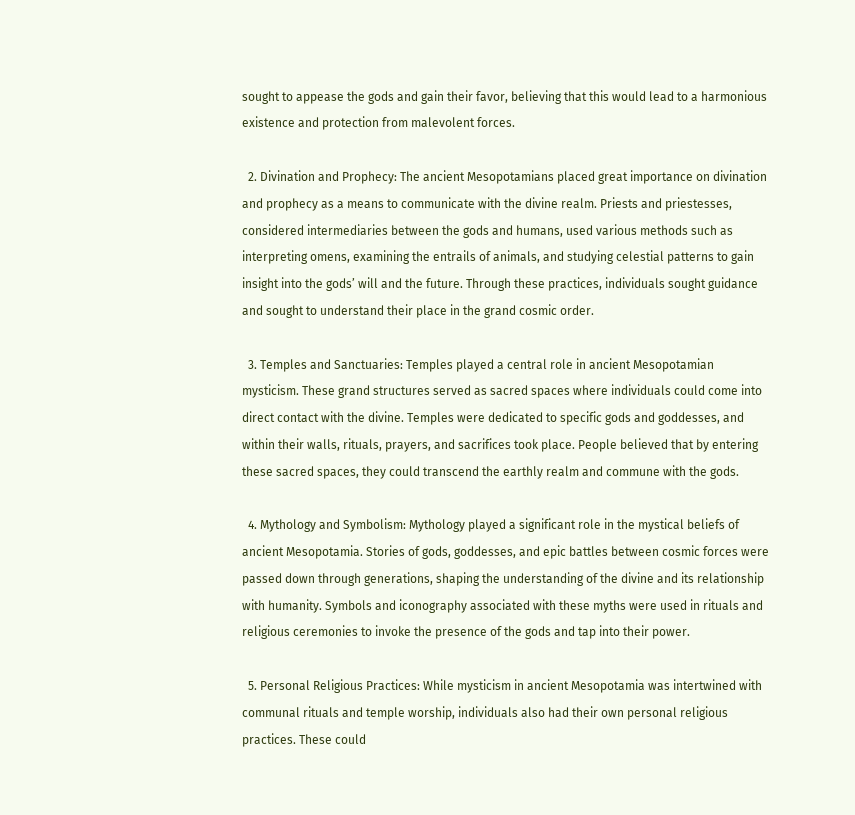sought to appease the gods and gain their favor, believing that this would lead to a harmonious existence and protection from malevolent forces.

  2. Divination and Prophecy: The ancient Mesopotamians placed great importance on divination and prophecy as a means to communicate with the divine realm. Priests and priestesses, considered intermediaries between the gods and humans, used various methods such as interpreting omens, examining the entrails of animals, and studying celestial patterns to gain insight into the gods’ will and the future. Through these practices, individuals sought guidance and sought to understand their place in the grand cosmic order.

  3. Temples and Sanctuaries: Temples played a central role in ancient Mesopotamian mysticism. These grand structures served as sacred spaces where individuals could come into direct contact with the divine. Temples were dedicated to specific gods and goddesses, and within their walls, rituals, prayers, and sacrifices took place. People believed that by entering these sacred spaces, they could transcend the earthly realm and commune with the gods.

  4. Mythology and Symbolism: Mythology played a significant role in the mystical beliefs of ancient Mesopotamia. Stories of gods, goddesses, and epic battles between cosmic forces were passed down through generations, shaping the understanding of the divine and its relationship with humanity. Symbols and iconography associated with these myths were used in rituals and religious ceremonies to invoke the presence of the gods and tap into their power.

  5. Personal Religious Practices: While mysticism in ancient Mesopotamia was intertwined with communal rituals and temple worship, individuals also had their own personal religious practices. These could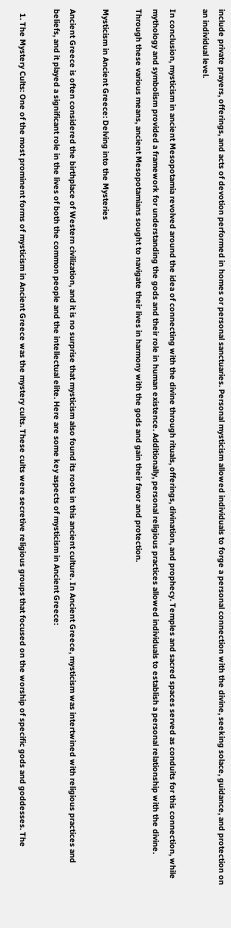include private prayers, offerings, and acts of devotion performed in homes or personal sanctuaries. Personal mysticism allowed individuals to forge a personal connection with the divine, seeking solace, guidance, and protection on an individual level.

In conclusion, mysticism in ancient Mesopotamia revolved around the idea of connecting with the divine through rituals, offerings, divination, and prophecy. Temples and sacred spaces served as conduits for this connection, while mythology and symbolism provided a framework for understanding the gods and their role in human existence. Additionally, personal religious practices allowed individuals to establish a personal relationship with the divine. Through these various means, ancient Mesopotamians sought to navigate their lives in harmony with the gods and gain their favor and protection.

Mysticism in Ancient Greece: Delving into the Mysteries

Ancient Greece is often considered the birthplace of Western civilization, and it is no surprise that mysticism also found its roots in this ancient culture. In Ancient Greece, mysticism was intertwined with religious practices and beliefs, and it played a significant role in the lives of both the common people and the intellectual elite. Here are some key aspects of mysticism in Ancient Greece:

  1. The Mystery Cults: One of the most prominent forms of mysticism in Ancient Greece was the mystery cults. These cults were secretive religious groups that focused on the worship of specific gods and goddesses. The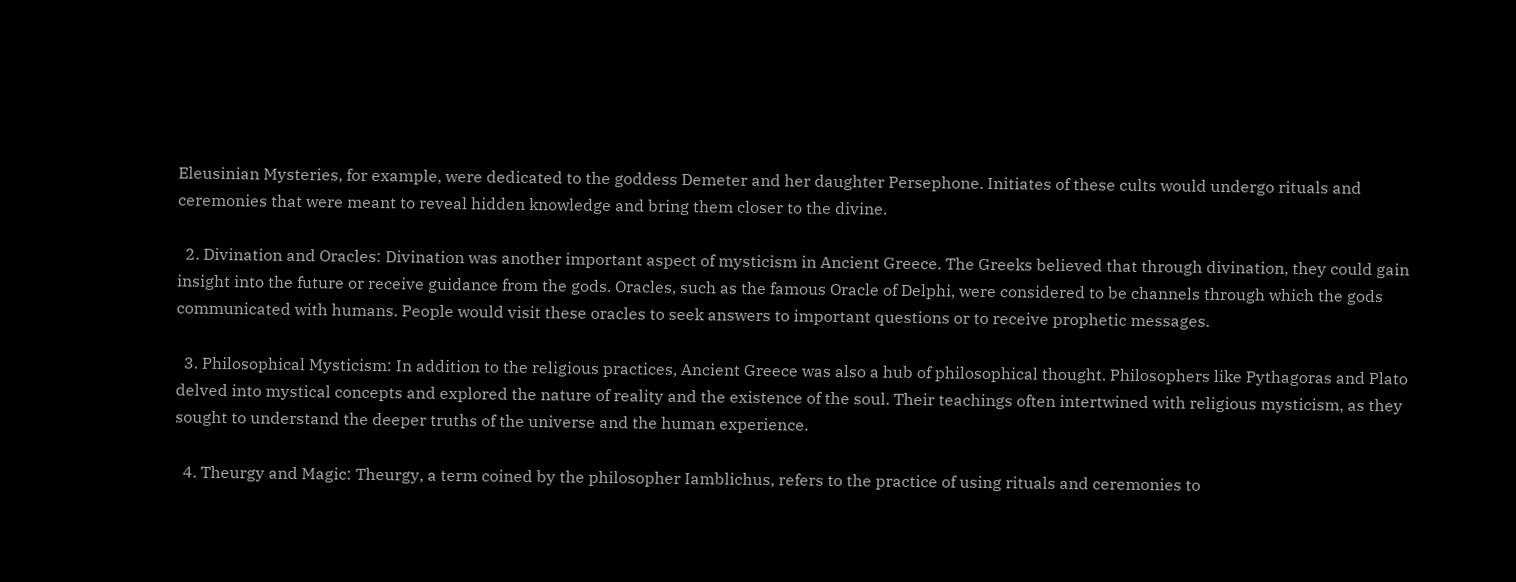Eleusinian Mysteries, for example, were dedicated to the goddess Demeter and her daughter Persephone. Initiates of these cults would undergo rituals and ceremonies that were meant to reveal hidden knowledge and bring them closer to the divine.

  2. Divination and Oracles: Divination was another important aspect of mysticism in Ancient Greece. The Greeks believed that through divination, they could gain insight into the future or receive guidance from the gods. Oracles, such as the famous Oracle of Delphi, were considered to be channels through which the gods communicated with humans. People would visit these oracles to seek answers to important questions or to receive prophetic messages.

  3. Philosophical Mysticism: In addition to the religious practices, Ancient Greece was also a hub of philosophical thought. Philosophers like Pythagoras and Plato delved into mystical concepts and explored the nature of reality and the existence of the soul. Their teachings often intertwined with religious mysticism, as they sought to understand the deeper truths of the universe and the human experience.

  4. Theurgy and Magic: Theurgy, a term coined by the philosopher Iamblichus, refers to the practice of using rituals and ceremonies to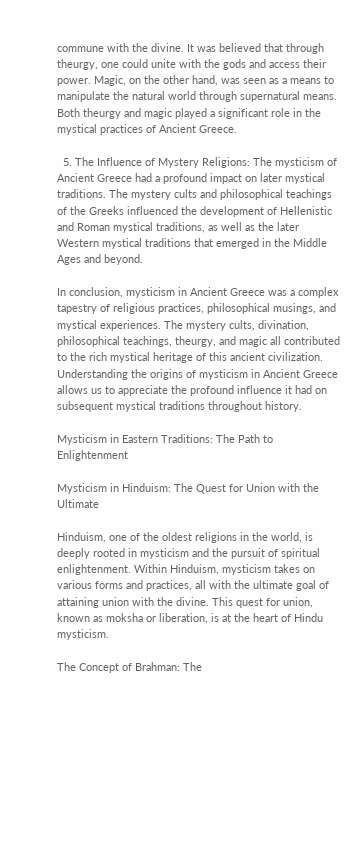commune with the divine. It was believed that through theurgy, one could unite with the gods and access their power. Magic, on the other hand, was seen as a means to manipulate the natural world through supernatural means. Both theurgy and magic played a significant role in the mystical practices of Ancient Greece.

  5. The Influence of Mystery Religions: The mysticism of Ancient Greece had a profound impact on later mystical traditions. The mystery cults and philosophical teachings of the Greeks influenced the development of Hellenistic and Roman mystical traditions, as well as the later Western mystical traditions that emerged in the Middle Ages and beyond.

In conclusion, mysticism in Ancient Greece was a complex tapestry of religious practices, philosophical musings, and mystical experiences. The mystery cults, divination, philosophical teachings, theurgy, and magic all contributed to the rich mystical heritage of this ancient civilization. Understanding the origins of mysticism in Ancient Greece allows us to appreciate the profound influence it had on subsequent mystical traditions throughout history.

Mysticism in Eastern Traditions: The Path to Enlightenment

Mysticism in Hinduism: The Quest for Union with the Ultimate

Hinduism, one of the oldest religions in the world, is deeply rooted in mysticism and the pursuit of spiritual enlightenment. Within Hinduism, mysticism takes on various forms and practices, all with the ultimate goal of attaining union with the divine. This quest for union, known as moksha or liberation, is at the heart of Hindu mysticism.

The Concept of Brahman: The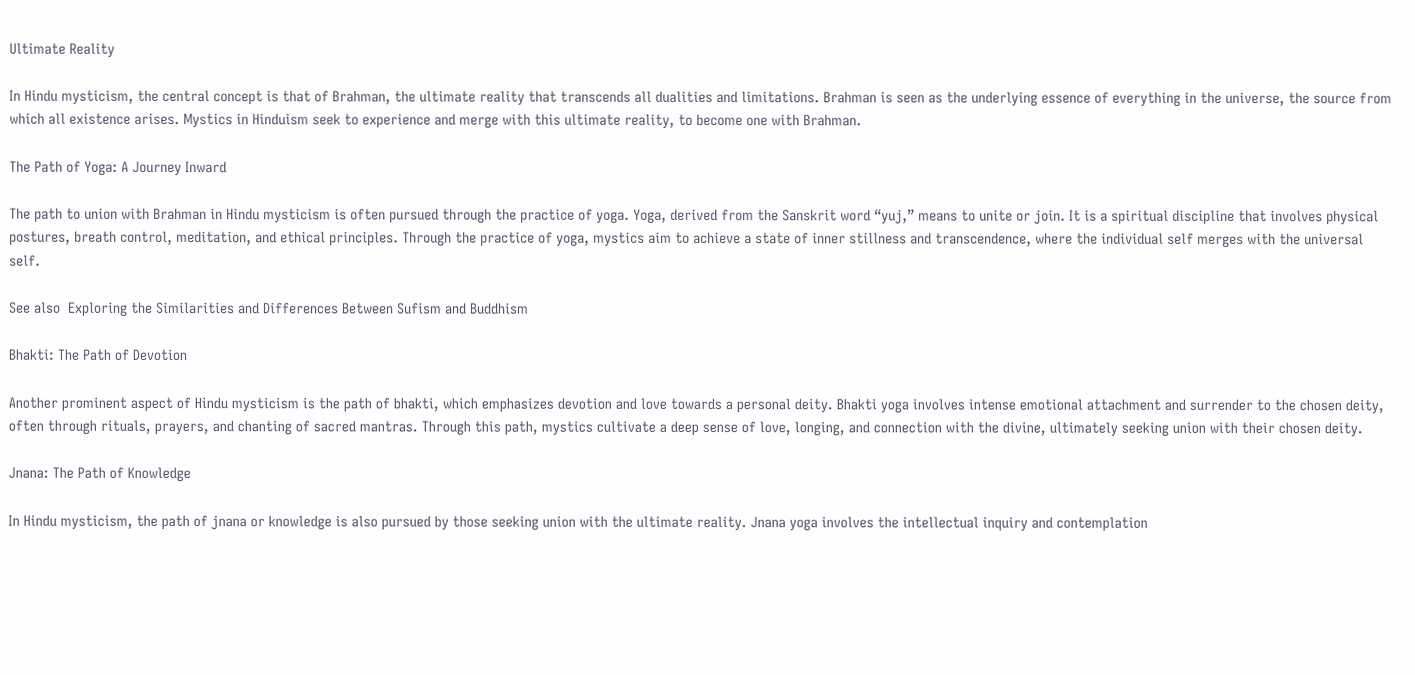Ultimate Reality

In Hindu mysticism, the central concept is that of Brahman, the ultimate reality that transcends all dualities and limitations. Brahman is seen as the underlying essence of everything in the universe, the source from which all existence arises. Mystics in Hinduism seek to experience and merge with this ultimate reality, to become one with Brahman.

The Path of Yoga: A Journey Inward

The path to union with Brahman in Hindu mysticism is often pursued through the practice of yoga. Yoga, derived from the Sanskrit word “yuj,” means to unite or join. It is a spiritual discipline that involves physical postures, breath control, meditation, and ethical principles. Through the practice of yoga, mystics aim to achieve a state of inner stillness and transcendence, where the individual self merges with the universal self.

See also  Exploring the Similarities and Differences Between Sufism and Buddhism

Bhakti: The Path of Devotion

Another prominent aspect of Hindu mysticism is the path of bhakti, which emphasizes devotion and love towards a personal deity. Bhakti yoga involves intense emotional attachment and surrender to the chosen deity, often through rituals, prayers, and chanting of sacred mantras. Through this path, mystics cultivate a deep sense of love, longing, and connection with the divine, ultimately seeking union with their chosen deity.

Jnana: The Path of Knowledge

In Hindu mysticism, the path of jnana or knowledge is also pursued by those seeking union with the ultimate reality. Jnana yoga involves the intellectual inquiry and contemplation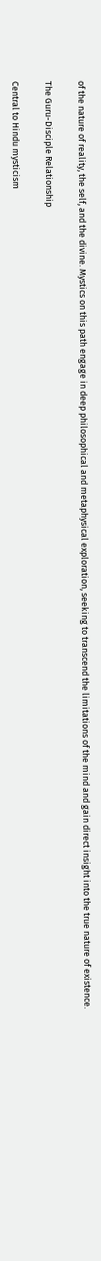of the nature of reality, the self, and the divine. Mystics on this path engage in deep philosophical and metaphysical exploration, seeking to transcend the limitations of the mind and gain direct insight into the true nature of existence.

The Guru-Disciple Relationship

Central to Hindu mysticism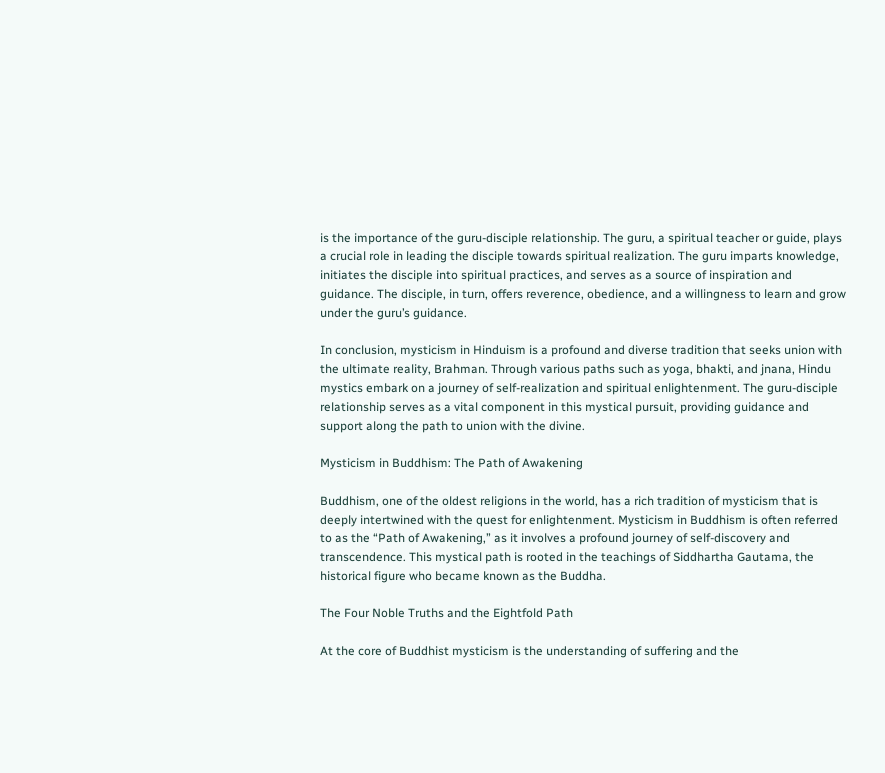is the importance of the guru-disciple relationship. The guru, a spiritual teacher or guide, plays a crucial role in leading the disciple towards spiritual realization. The guru imparts knowledge, initiates the disciple into spiritual practices, and serves as a source of inspiration and guidance. The disciple, in turn, offers reverence, obedience, and a willingness to learn and grow under the guru’s guidance.

In conclusion, mysticism in Hinduism is a profound and diverse tradition that seeks union with the ultimate reality, Brahman. Through various paths such as yoga, bhakti, and jnana, Hindu mystics embark on a journey of self-realization and spiritual enlightenment. The guru-disciple relationship serves as a vital component in this mystical pursuit, providing guidance and support along the path to union with the divine.

Mysticism in Buddhism: The Path of Awakening

Buddhism, one of the oldest religions in the world, has a rich tradition of mysticism that is deeply intertwined with the quest for enlightenment. Mysticism in Buddhism is often referred to as the “Path of Awakening,” as it involves a profound journey of self-discovery and transcendence. This mystical path is rooted in the teachings of Siddhartha Gautama, the historical figure who became known as the Buddha.

The Four Noble Truths and the Eightfold Path

At the core of Buddhist mysticism is the understanding of suffering and the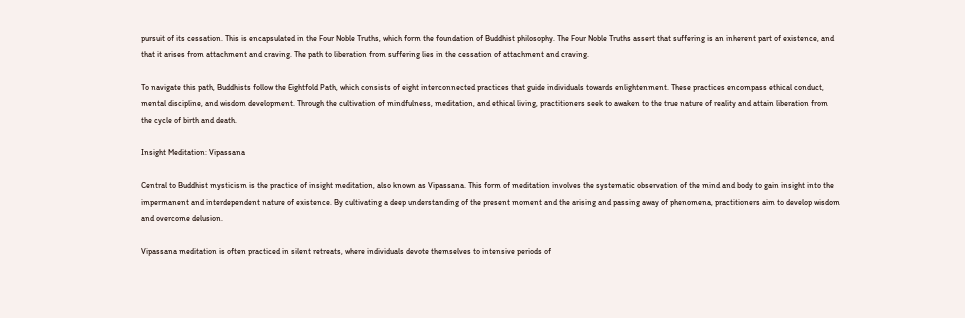pursuit of its cessation. This is encapsulated in the Four Noble Truths, which form the foundation of Buddhist philosophy. The Four Noble Truths assert that suffering is an inherent part of existence, and that it arises from attachment and craving. The path to liberation from suffering lies in the cessation of attachment and craving.

To navigate this path, Buddhists follow the Eightfold Path, which consists of eight interconnected practices that guide individuals towards enlightenment. These practices encompass ethical conduct, mental discipline, and wisdom development. Through the cultivation of mindfulness, meditation, and ethical living, practitioners seek to awaken to the true nature of reality and attain liberation from the cycle of birth and death.

Insight Meditation: Vipassana

Central to Buddhist mysticism is the practice of insight meditation, also known as Vipassana. This form of meditation involves the systematic observation of the mind and body to gain insight into the impermanent and interdependent nature of existence. By cultivating a deep understanding of the present moment and the arising and passing away of phenomena, practitioners aim to develop wisdom and overcome delusion.

Vipassana meditation is often practiced in silent retreats, where individuals devote themselves to intensive periods of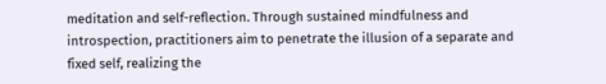meditation and self-reflection. Through sustained mindfulness and introspection, practitioners aim to penetrate the illusion of a separate and fixed self, realizing the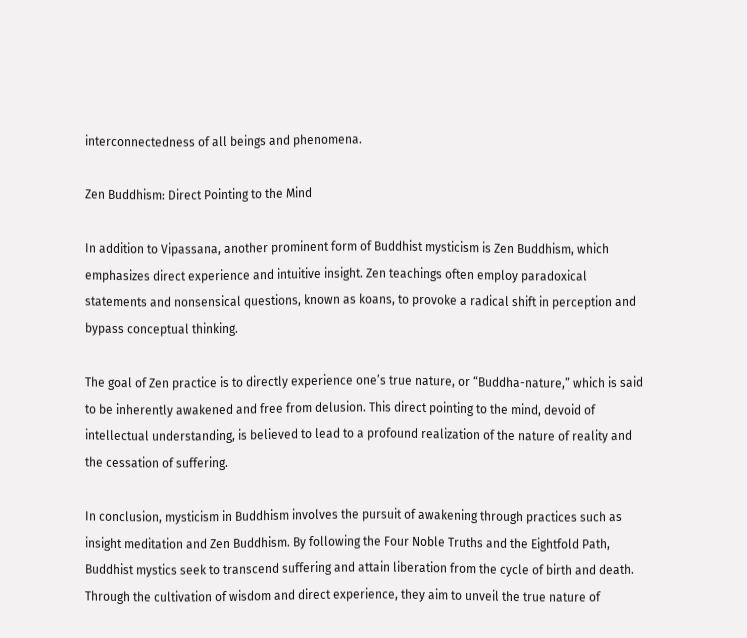interconnectedness of all beings and phenomena.

Zen Buddhism: Direct Pointing to the Mind

In addition to Vipassana, another prominent form of Buddhist mysticism is Zen Buddhism, which emphasizes direct experience and intuitive insight. Zen teachings often employ paradoxical statements and nonsensical questions, known as koans, to provoke a radical shift in perception and bypass conceptual thinking.

The goal of Zen practice is to directly experience one’s true nature, or “Buddha-nature,” which is said to be inherently awakened and free from delusion. This direct pointing to the mind, devoid of intellectual understanding, is believed to lead to a profound realization of the nature of reality and the cessation of suffering.

In conclusion, mysticism in Buddhism involves the pursuit of awakening through practices such as insight meditation and Zen Buddhism. By following the Four Noble Truths and the Eightfold Path, Buddhist mystics seek to transcend suffering and attain liberation from the cycle of birth and death. Through the cultivation of wisdom and direct experience, they aim to unveil the true nature of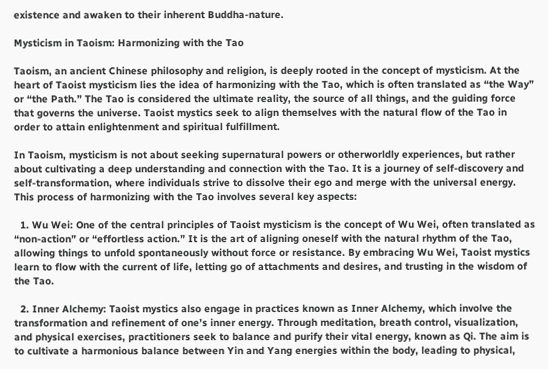existence and awaken to their inherent Buddha-nature.

Mysticism in Taoism: Harmonizing with the Tao

Taoism, an ancient Chinese philosophy and religion, is deeply rooted in the concept of mysticism. At the heart of Taoist mysticism lies the idea of harmonizing with the Tao, which is often translated as “the Way” or “the Path.” The Tao is considered the ultimate reality, the source of all things, and the guiding force that governs the universe. Taoist mystics seek to align themselves with the natural flow of the Tao in order to attain enlightenment and spiritual fulfillment.

In Taoism, mysticism is not about seeking supernatural powers or otherworldly experiences, but rather about cultivating a deep understanding and connection with the Tao. It is a journey of self-discovery and self-transformation, where individuals strive to dissolve their ego and merge with the universal energy. This process of harmonizing with the Tao involves several key aspects:

  1. Wu Wei: One of the central principles of Taoist mysticism is the concept of Wu Wei, often translated as “non-action” or “effortless action.” It is the art of aligning oneself with the natural rhythm of the Tao, allowing things to unfold spontaneously without force or resistance. By embracing Wu Wei, Taoist mystics learn to flow with the current of life, letting go of attachments and desires, and trusting in the wisdom of the Tao.

  2. Inner Alchemy: Taoist mystics also engage in practices known as Inner Alchemy, which involve the transformation and refinement of one’s inner energy. Through meditation, breath control, visualization, and physical exercises, practitioners seek to balance and purify their vital energy, known as Qi. The aim is to cultivate a harmonious balance between Yin and Yang energies within the body, leading to physical,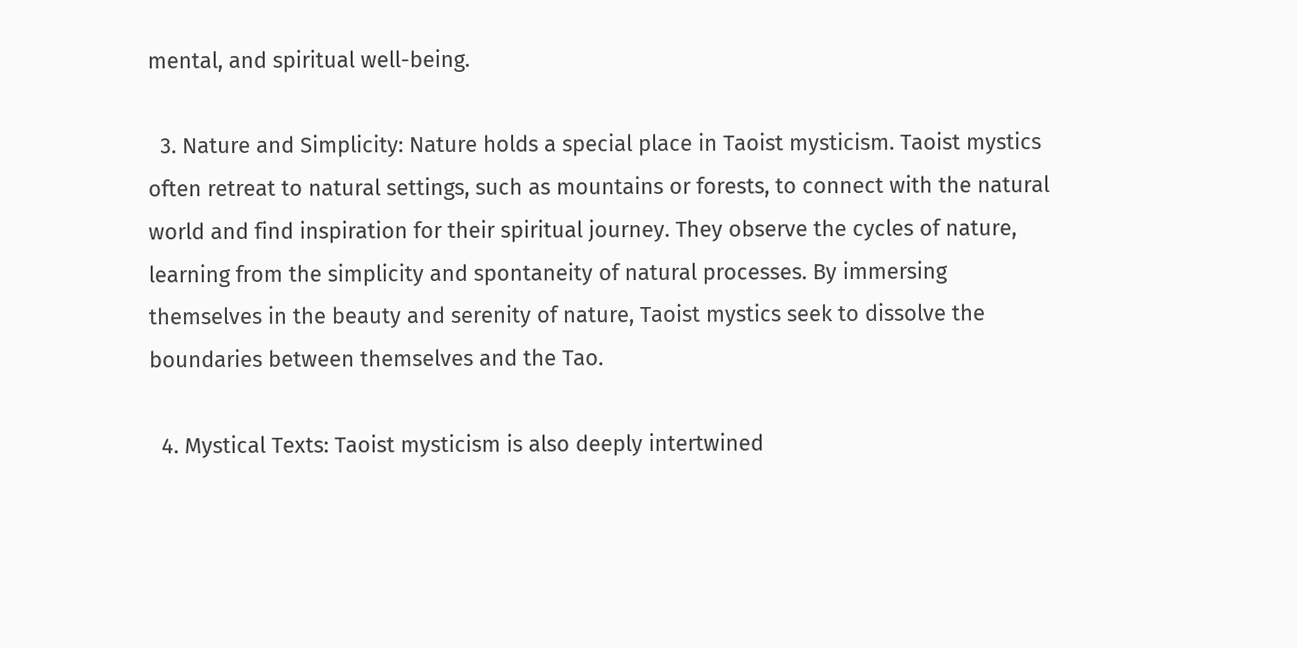mental, and spiritual well-being.

  3. Nature and Simplicity: Nature holds a special place in Taoist mysticism. Taoist mystics often retreat to natural settings, such as mountains or forests, to connect with the natural world and find inspiration for their spiritual journey. They observe the cycles of nature, learning from the simplicity and spontaneity of natural processes. By immersing themselves in the beauty and serenity of nature, Taoist mystics seek to dissolve the boundaries between themselves and the Tao.

  4. Mystical Texts: Taoist mysticism is also deeply intertwined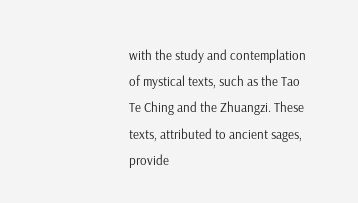with the study and contemplation of mystical texts, such as the Tao Te Ching and the Zhuangzi. These texts, attributed to ancient sages, provide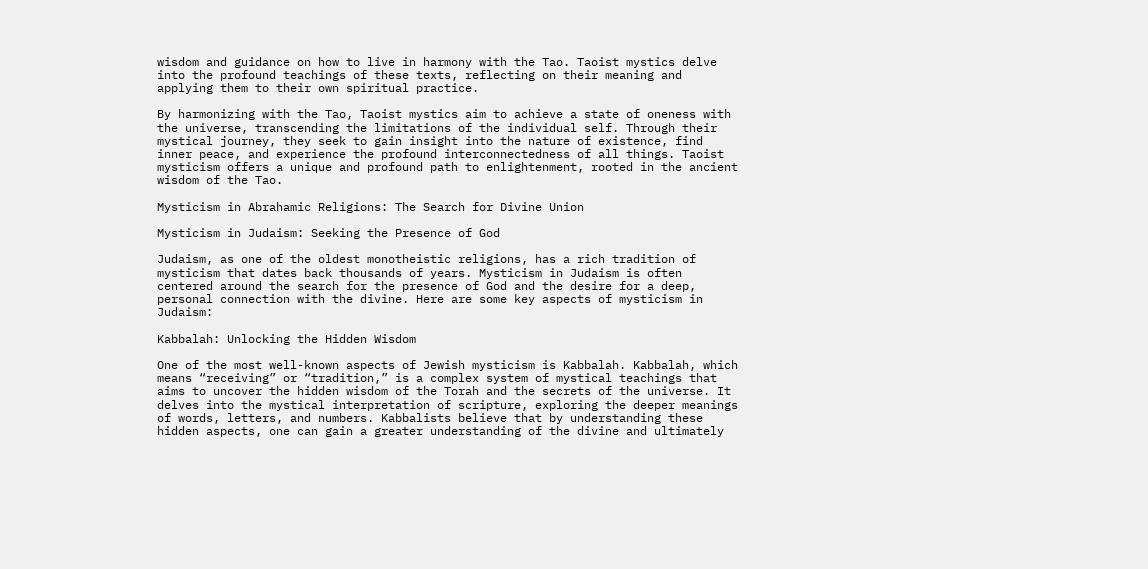wisdom and guidance on how to live in harmony with the Tao. Taoist mystics delve into the profound teachings of these texts, reflecting on their meaning and applying them to their own spiritual practice.

By harmonizing with the Tao, Taoist mystics aim to achieve a state of oneness with the universe, transcending the limitations of the individual self. Through their mystical journey, they seek to gain insight into the nature of existence, find inner peace, and experience the profound interconnectedness of all things. Taoist mysticism offers a unique and profound path to enlightenment, rooted in the ancient wisdom of the Tao.

Mysticism in Abrahamic Religions: The Search for Divine Union

Mysticism in Judaism: Seeking the Presence of God

Judaism, as one of the oldest monotheistic religions, has a rich tradition of mysticism that dates back thousands of years. Mysticism in Judaism is often centered around the search for the presence of God and the desire for a deep, personal connection with the divine. Here are some key aspects of mysticism in Judaism:

Kabbalah: Unlocking the Hidden Wisdom

One of the most well-known aspects of Jewish mysticism is Kabbalah. Kabbalah, which means “receiving” or “tradition,” is a complex system of mystical teachings that aims to uncover the hidden wisdom of the Torah and the secrets of the universe. It delves into the mystical interpretation of scripture, exploring the deeper meanings of words, letters, and numbers. Kabbalists believe that by understanding these hidden aspects, one can gain a greater understanding of the divine and ultimately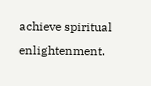achieve spiritual enlightenment.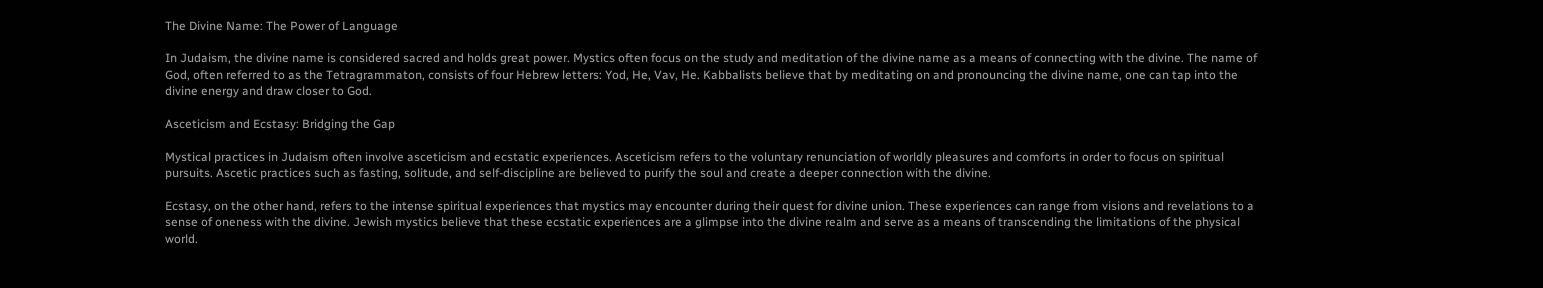The Divine Name: The Power of Language

In Judaism, the divine name is considered sacred and holds great power. Mystics often focus on the study and meditation of the divine name as a means of connecting with the divine. The name of God, often referred to as the Tetragrammaton, consists of four Hebrew letters: Yod, He, Vav, He. Kabbalists believe that by meditating on and pronouncing the divine name, one can tap into the divine energy and draw closer to God.

Asceticism and Ecstasy: Bridging the Gap

Mystical practices in Judaism often involve asceticism and ecstatic experiences. Asceticism refers to the voluntary renunciation of worldly pleasures and comforts in order to focus on spiritual pursuits. Ascetic practices such as fasting, solitude, and self-discipline are believed to purify the soul and create a deeper connection with the divine.

Ecstasy, on the other hand, refers to the intense spiritual experiences that mystics may encounter during their quest for divine union. These experiences can range from visions and revelations to a sense of oneness with the divine. Jewish mystics believe that these ecstatic experiences are a glimpse into the divine realm and serve as a means of transcending the limitations of the physical world.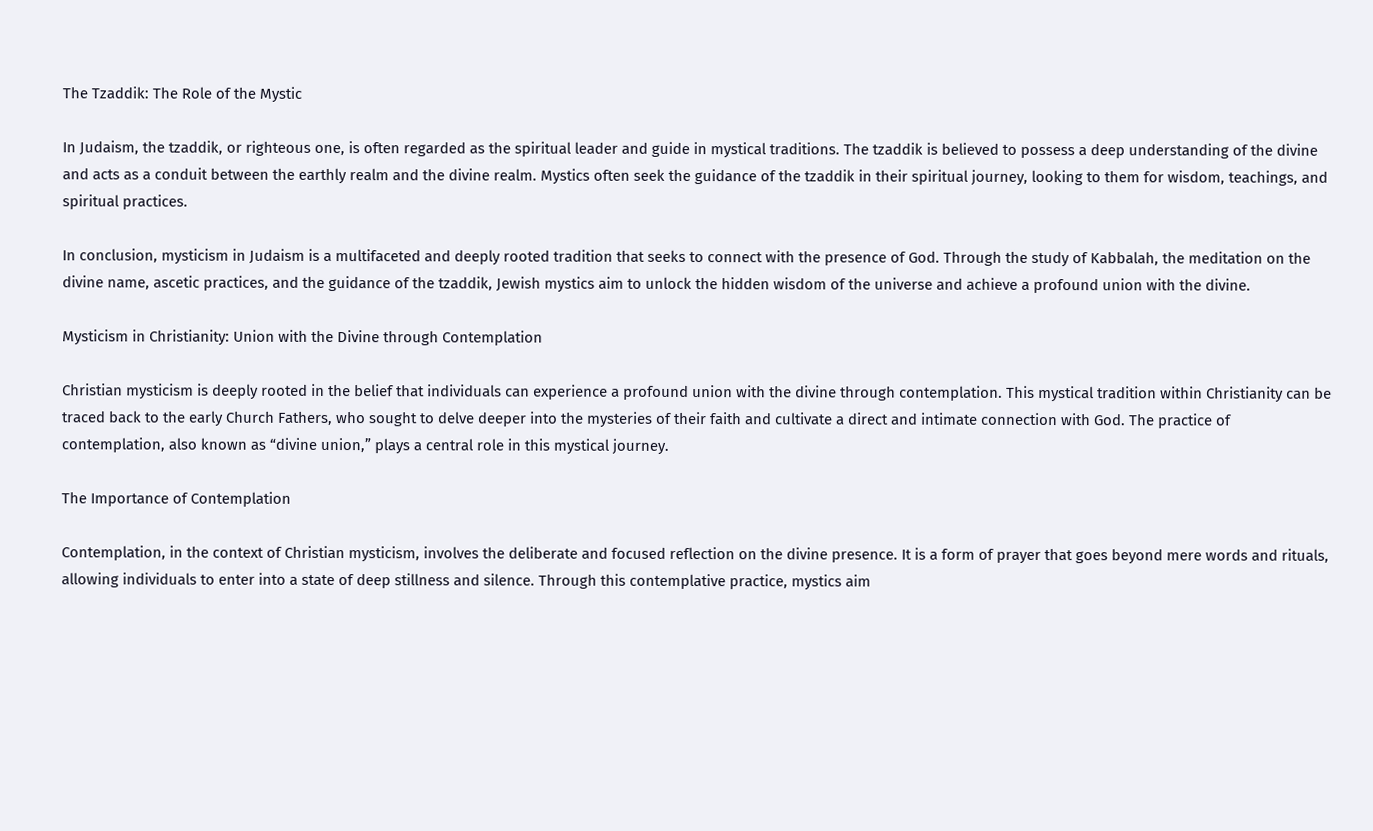The Tzaddik: The Role of the Mystic

In Judaism, the tzaddik, or righteous one, is often regarded as the spiritual leader and guide in mystical traditions. The tzaddik is believed to possess a deep understanding of the divine and acts as a conduit between the earthly realm and the divine realm. Mystics often seek the guidance of the tzaddik in their spiritual journey, looking to them for wisdom, teachings, and spiritual practices.

In conclusion, mysticism in Judaism is a multifaceted and deeply rooted tradition that seeks to connect with the presence of God. Through the study of Kabbalah, the meditation on the divine name, ascetic practices, and the guidance of the tzaddik, Jewish mystics aim to unlock the hidden wisdom of the universe and achieve a profound union with the divine.

Mysticism in Christianity: Union with the Divine through Contemplation

Christian mysticism is deeply rooted in the belief that individuals can experience a profound union with the divine through contemplation. This mystical tradition within Christianity can be traced back to the early Church Fathers, who sought to delve deeper into the mysteries of their faith and cultivate a direct and intimate connection with God. The practice of contemplation, also known as “divine union,” plays a central role in this mystical journey.

The Importance of Contemplation

Contemplation, in the context of Christian mysticism, involves the deliberate and focused reflection on the divine presence. It is a form of prayer that goes beyond mere words and rituals, allowing individuals to enter into a state of deep stillness and silence. Through this contemplative practice, mystics aim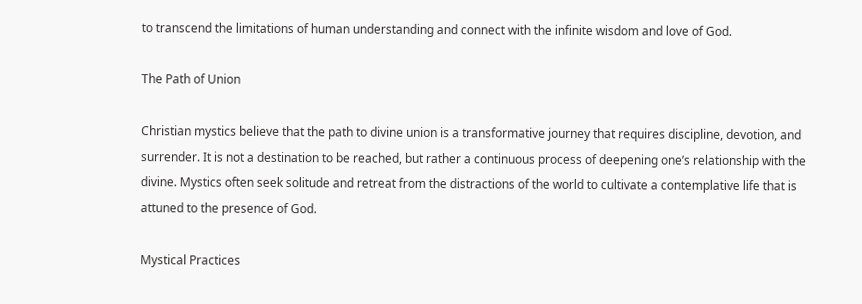to transcend the limitations of human understanding and connect with the infinite wisdom and love of God.

The Path of Union

Christian mystics believe that the path to divine union is a transformative journey that requires discipline, devotion, and surrender. It is not a destination to be reached, but rather a continuous process of deepening one’s relationship with the divine. Mystics often seek solitude and retreat from the distractions of the world to cultivate a contemplative life that is attuned to the presence of God.

Mystical Practices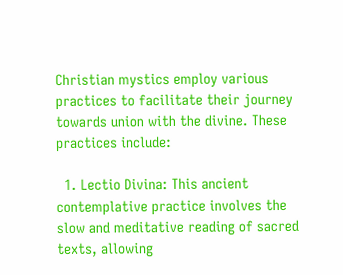Christian mystics employ various practices to facilitate their journey towards union with the divine. These practices include:

  1. Lectio Divina: This ancient contemplative practice involves the slow and meditative reading of sacred texts, allowing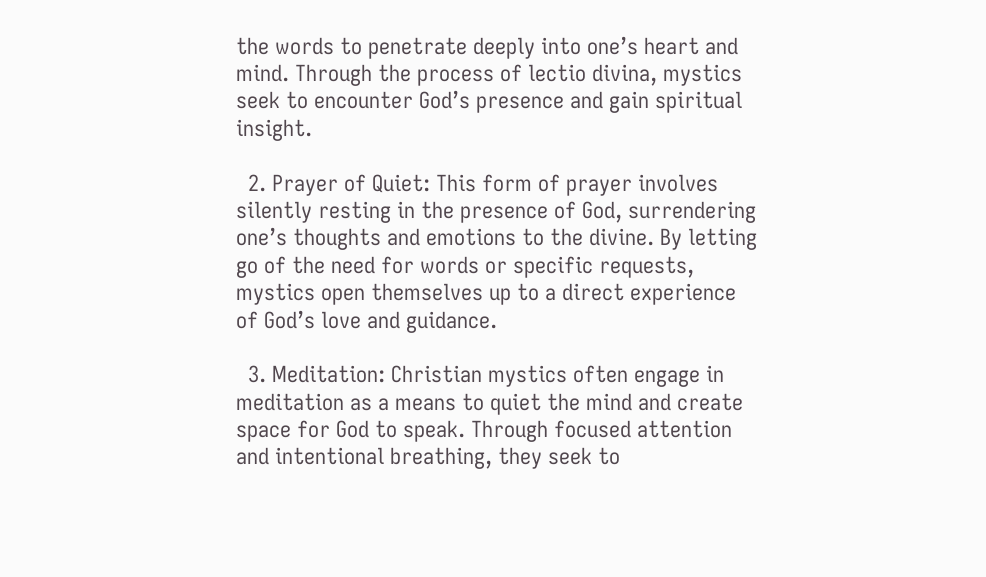the words to penetrate deeply into one’s heart and mind. Through the process of lectio divina, mystics seek to encounter God’s presence and gain spiritual insight.

  2. Prayer of Quiet: This form of prayer involves silently resting in the presence of God, surrendering one’s thoughts and emotions to the divine. By letting go of the need for words or specific requests, mystics open themselves up to a direct experience of God’s love and guidance.

  3. Meditation: Christian mystics often engage in meditation as a means to quiet the mind and create space for God to speak. Through focused attention and intentional breathing, they seek to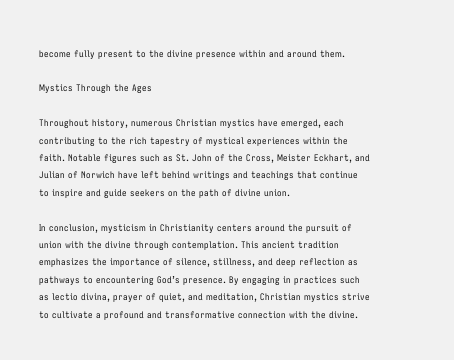become fully present to the divine presence within and around them.

Mystics Through the Ages

Throughout history, numerous Christian mystics have emerged, each contributing to the rich tapestry of mystical experiences within the faith. Notable figures such as St. John of the Cross, Meister Eckhart, and Julian of Norwich have left behind writings and teachings that continue to inspire and guide seekers on the path of divine union.

In conclusion, mysticism in Christianity centers around the pursuit of union with the divine through contemplation. This ancient tradition emphasizes the importance of silence, stillness, and deep reflection as pathways to encountering God’s presence. By engaging in practices such as lectio divina, prayer of quiet, and meditation, Christian mystics strive to cultivate a profound and transformative connection with the divine.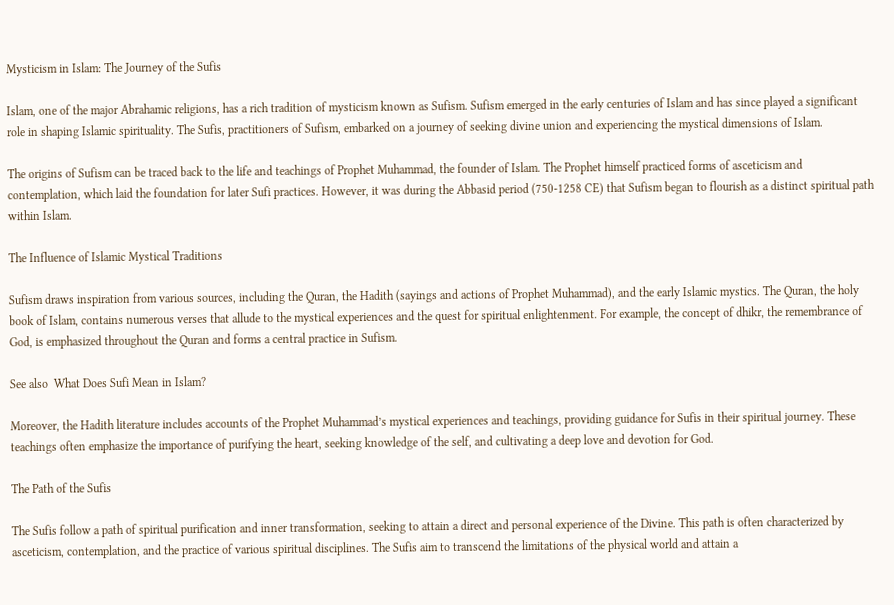Mysticism in Islam: The Journey of the Sufis

Islam, one of the major Abrahamic religions, has a rich tradition of mysticism known as Sufism. Sufism emerged in the early centuries of Islam and has since played a significant role in shaping Islamic spirituality. The Sufis, practitioners of Sufism, embarked on a journey of seeking divine union and experiencing the mystical dimensions of Islam.

The origins of Sufism can be traced back to the life and teachings of Prophet Muhammad, the founder of Islam. The Prophet himself practiced forms of asceticism and contemplation, which laid the foundation for later Sufi practices. However, it was during the Abbasid period (750-1258 CE) that Sufism began to flourish as a distinct spiritual path within Islam.

The Influence of Islamic Mystical Traditions

Sufism draws inspiration from various sources, including the Quran, the Hadith (sayings and actions of Prophet Muhammad), and the early Islamic mystics. The Quran, the holy book of Islam, contains numerous verses that allude to the mystical experiences and the quest for spiritual enlightenment. For example, the concept of dhikr, the remembrance of God, is emphasized throughout the Quran and forms a central practice in Sufism.

See also  What Does Sufi Mean in Islam?

Moreover, the Hadith literature includes accounts of the Prophet Muhammad’s mystical experiences and teachings, providing guidance for Sufis in their spiritual journey. These teachings often emphasize the importance of purifying the heart, seeking knowledge of the self, and cultivating a deep love and devotion for God.

The Path of the Sufis

The Sufis follow a path of spiritual purification and inner transformation, seeking to attain a direct and personal experience of the Divine. This path is often characterized by asceticism, contemplation, and the practice of various spiritual disciplines. The Sufis aim to transcend the limitations of the physical world and attain a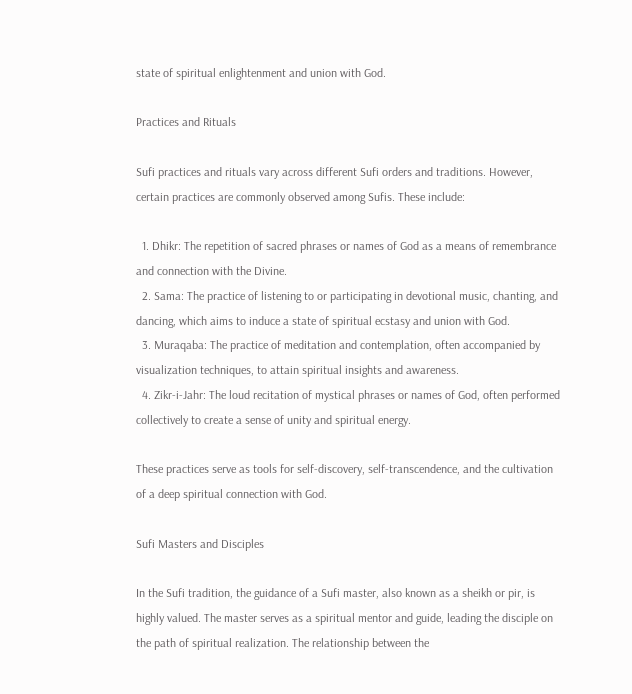state of spiritual enlightenment and union with God.

Practices and Rituals

Sufi practices and rituals vary across different Sufi orders and traditions. However, certain practices are commonly observed among Sufis. These include:

  1. Dhikr: The repetition of sacred phrases or names of God as a means of remembrance and connection with the Divine.
  2. Sama: The practice of listening to or participating in devotional music, chanting, and dancing, which aims to induce a state of spiritual ecstasy and union with God.
  3. Muraqaba: The practice of meditation and contemplation, often accompanied by visualization techniques, to attain spiritual insights and awareness.
  4. Zikr-i-Jahr: The loud recitation of mystical phrases or names of God, often performed collectively to create a sense of unity and spiritual energy.

These practices serve as tools for self-discovery, self-transcendence, and the cultivation of a deep spiritual connection with God.

Sufi Masters and Disciples

In the Sufi tradition, the guidance of a Sufi master, also known as a sheikh or pir, is highly valued. The master serves as a spiritual mentor and guide, leading the disciple on the path of spiritual realization. The relationship between the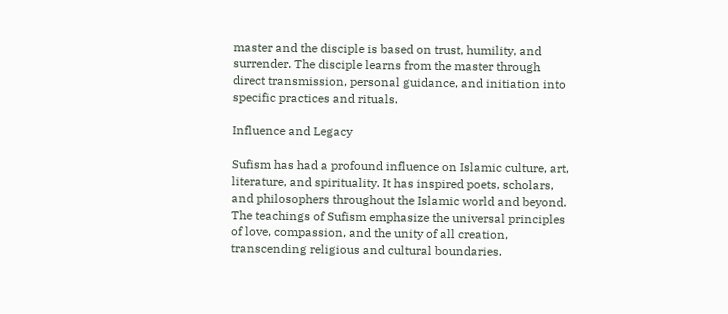master and the disciple is based on trust, humility, and surrender. The disciple learns from the master through direct transmission, personal guidance, and initiation into specific practices and rituals.

Influence and Legacy

Sufism has had a profound influence on Islamic culture, art, literature, and spirituality. It has inspired poets, scholars, and philosophers throughout the Islamic world and beyond. The teachings of Sufism emphasize the universal principles of love, compassion, and the unity of all creation, transcending religious and cultural boundaries.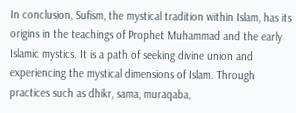In conclusion, Sufism, the mystical tradition within Islam, has its origins in the teachings of Prophet Muhammad and the early Islamic mystics. It is a path of seeking divine union and experiencing the mystical dimensions of Islam. Through practices such as dhikr, sama, muraqaba,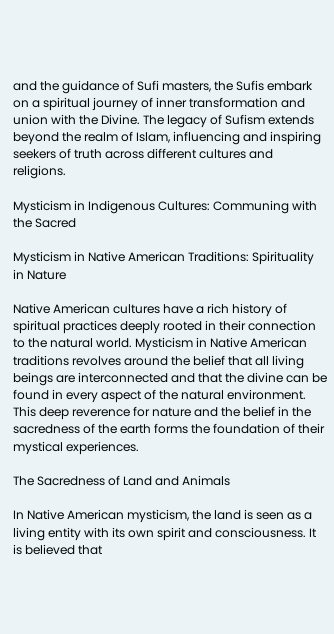and the guidance of Sufi masters, the Sufis embark on a spiritual journey of inner transformation and union with the Divine. The legacy of Sufism extends beyond the realm of Islam, influencing and inspiring seekers of truth across different cultures and religions.

Mysticism in Indigenous Cultures: Communing with the Sacred

Mysticism in Native American Traditions: Spirituality in Nature

Native American cultures have a rich history of spiritual practices deeply rooted in their connection to the natural world. Mysticism in Native American traditions revolves around the belief that all living beings are interconnected and that the divine can be found in every aspect of the natural environment. This deep reverence for nature and the belief in the sacredness of the earth forms the foundation of their mystical experiences.

The Sacredness of Land and Animals

In Native American mysticism, the land is seen as a living entity with its own spirit and consciousness. It is believed that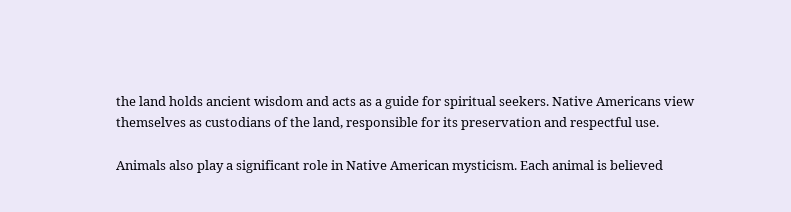the land holds ancient wisdom and acts as a guide for spiritual seekers. Native Americans view themselves as custodians of the land, responsible for its preservation and respectful use.

Animals also play a significant role in Native American mysticism. Each animal is believed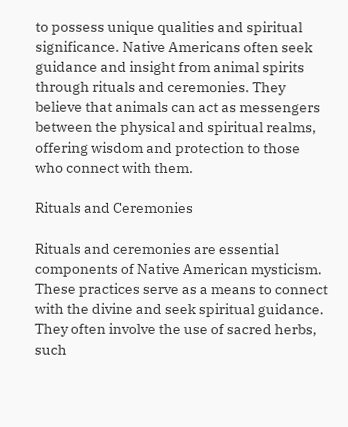to possess unique qualities and spiritual significance. Native Americans often seek guidance and insight from animal spirits through rituals and ceremonies. They believe that animals can act as messengers between the physical and spiritual realms, offering wisdom and protection to those who connect with them.

Rituals and Ceremonies

Rituals and ceremonies are essential components of Native American mysticism. These practices serve as a means to connect with the divine and seek spiritual guidance. They often involve the use of sacred herbs, such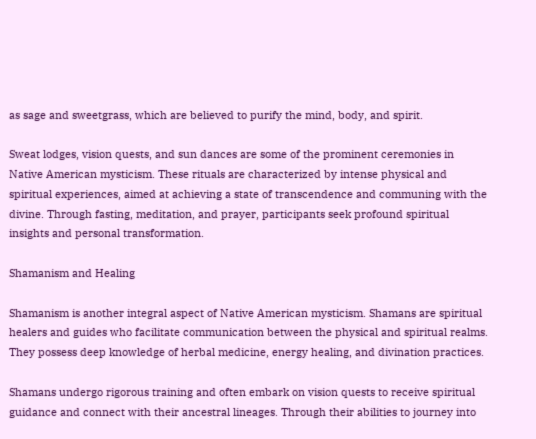as sage and sweetgrass, which are believed to purify the mind, body, and spirit.

Sweat lodges, vision quests, and sun dances are some of the prominent ceremonies in Native American mysticism. These rituals are characterized by intense physical and spiritual experiences, aimed at achieving a state of transcendence and communing with the divine. Through fasting, meditation, and prayer, participants seek profound spiritual insights and personal transformation.

Shamanism and Healing

Shamanism is another integral aspect of Native American mysticism. Shamans are spiritual healers and guides who facilitate communication between the physical and spiritual realms. They possess deep knowledge of herbal medicine, energy healing, and divination practices.

Shamans undergo rigorous training and often embark on vision quests to receive spiritual guidance and connect with their ancestral lineages. Through their abilities to journey into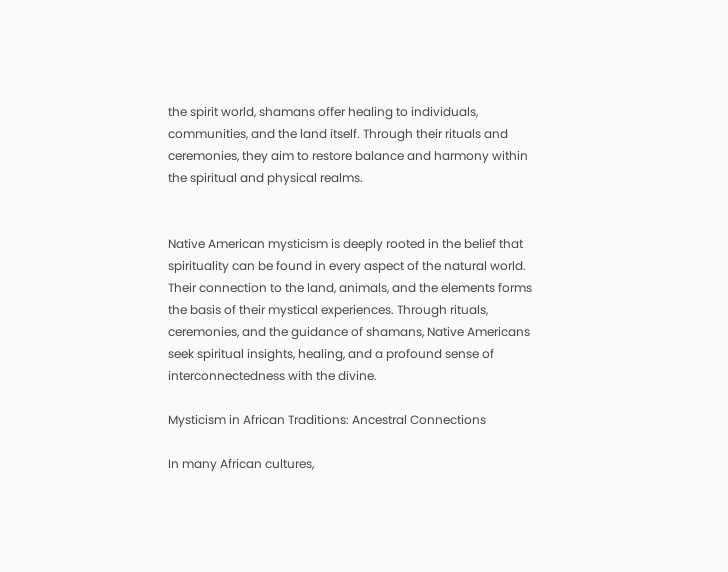the spirit world, shamans offer healing to individuals, communities, and the land itself. Through their rituals and ceremonies, they aim to restore balance and harmony within the spiritual and physical realms.


Native American mysticism is deeply rooted in the belief that spirituality can be found in every aspect of the natural world. Their connection to the land, animals, and the elements forms the basis of their mystical experiences. Through rituals, ceremonies, and the guidance of shamans, Native Americans seek spiritual insights, healing, and a profound sense of interconnectedness with the divine.

Mysticism in African Traditions: Ancestral Connections

In many African cultures,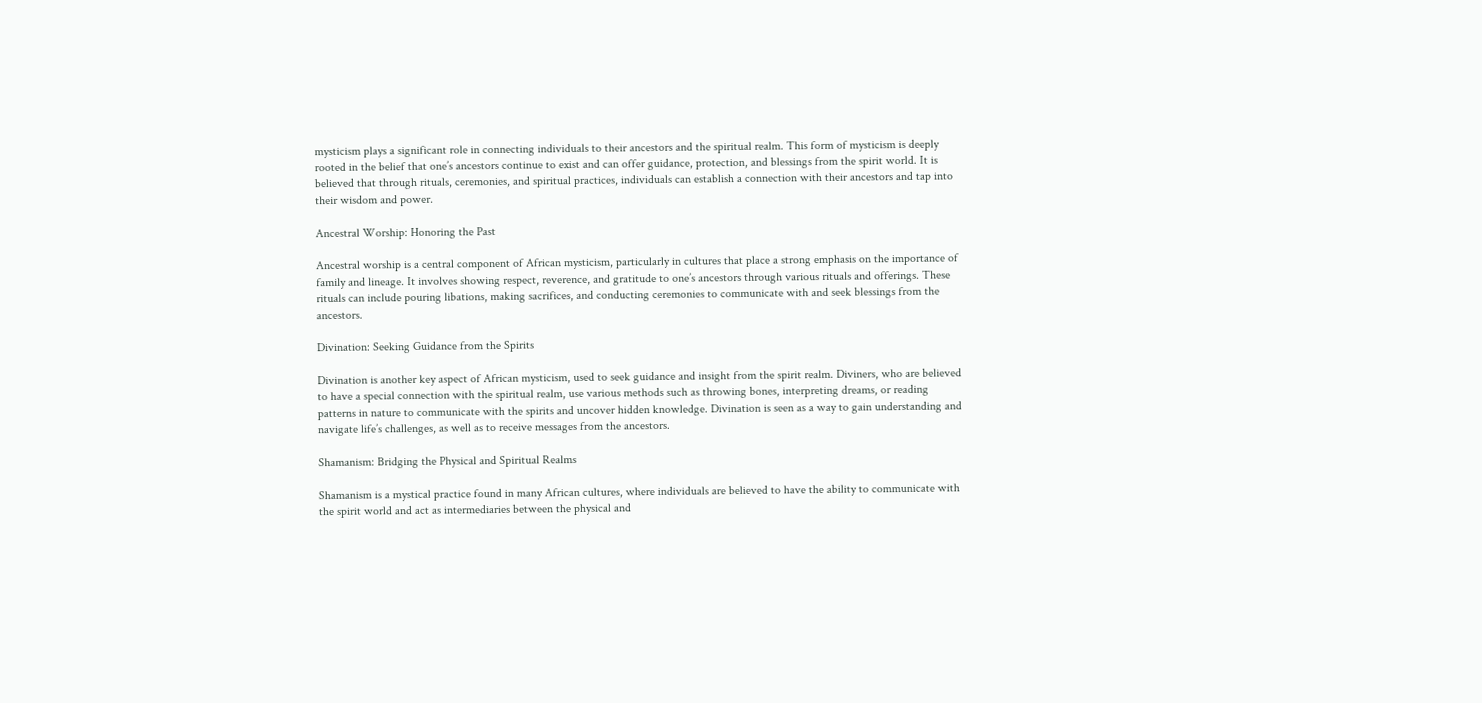mysticism plays a significant role in connecting individuals to their ancestors and the spiritual realm. This form of mysticism is deeply rooted in the belief that one’s ancestors continue to exist and can offer guidance, protection, and blessings from the spirit world. It is believed that through rituals, ceremonies, and spiritual practices, individuals can establish a connection with their ancestors and tap into their wisdom and power.

Ancestral Worship: Honoring the Past

Ancestral worship is a central component of African mysticism, particularly in cultures that place a strong emphasis on the importance of family and lineage. It involves showing respect, reverence, and gratitude to one’s ancestors through various rituals and offerings. These rituals can include pouring libations, making sacrifices, and conducting ceremonies to communicate with and seek blessings from the ancestors.

Divination: Seeking Guidance from the Spirits

Divination is another key aspect of African mysticism, used to seek guidance and insight from the spirit realm. Diviners, who are believed to have a special connection with the spiritual realm, use various methods such as throwing bones, interpreting dreams, or reading patterns in nature to communicate with the spirits and uncover hidden knowledge. Divination is seen as a way to gain understanding and navigate life’s challenges, as well as to receive messages from the ancestors.

Shamanism: Bridging the Physical and Spiritual Realms

Shamanism is a mystical practice found in many African cultures, where individuals are believed to have the ability to communicate with the spirit world and act as intermediaries between the physical and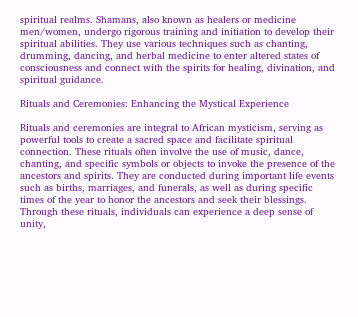spiritual realms. Shamans, also known as healers or medicine men/women, undergo rigorous training and initiation to develop their spiritual abilities. They use various techniques such as chanting, drumming, dancing, and herbal medicine to enter altered states of consciousness and connect with the spirits for healing, divination, and spiritual guidance.

Rituals and Ceremonies: Enhancing the Mystical Experience

Rituals and ceremonies are integral to African mysticism, serving as powerful tools to create a sacred space and facilitate spiritual connection. These rituals often involve the use of music, dance, chanting, and specific symbols or objects to invoke the presence of the ancestors and spirits. They are conducted during important life events such as births, marriages, and funerals, as well as during specific times of the year to honor the ancestors and seek their blessings. Through these rituals, individuals can experience a deep sense of unity,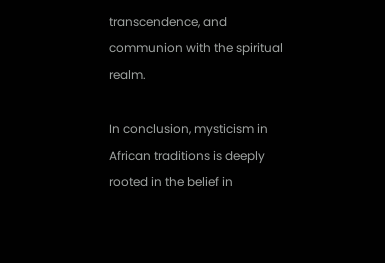transcendence, and communion with the spiritual realm.

In conclusion, mysticism in African traditions is deeply rooted in the belief in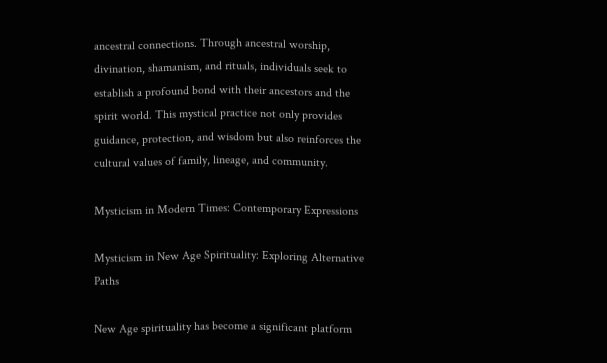ancestral connections. Through ancestral worship, divination, shamanism, and rituals, individuals seek to establish a profound bond with their ancestors and the spirit world. This mystical practice not only provides guidance, protection, and wisdom but also reinforces the cultural values of family, lineage, and community.

Mysticism in Modern Times: Contemporary Expressions

Mysticism in New Age Spirituality: Exploring Alternative Paths

New Age spirituality has become a significant platform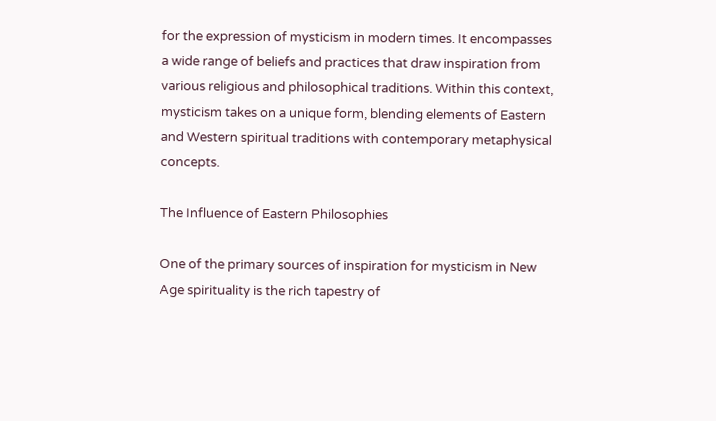for the expression of mysticism in modern times. It encompasses a wide range of beliefs and practices that draw inspiration from various religious and philosophical traditions. Within this context, mysticism takes on a unique form, blending elements of Eastern and Western spiritual traditions with contemporary metaphysical concepts.

The Influence of Eastern Philosophies

One of the primary sources of inspiration for mysticism in New Age spirituality is the rich tapestry of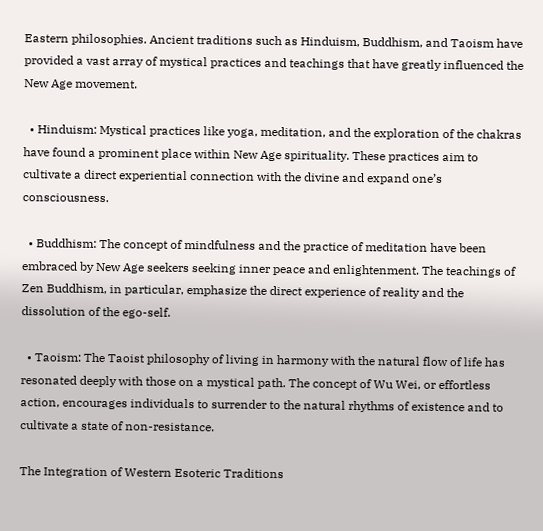Eastern philosophies. Ancient traditions such as Hinduism, Buddhism, and Taoism have provided a vast array of mystical practices and teachings that have greatly influenced the New Age movement.

  • Hinduism: Mystical practices like yoga, meditation, and the exploration of the chakras have found a prominent place within New Age spirituality. These practices aim to cultivate a direct experiential connection with the divine and expand one’s consciousness.

  • Buddhism: The concept of mindfulness and the practice of meditation have been embraced by New Age seekers seeking inner peace and enlightenment. The teachings of Zen Buddhism, in particular, emphasize the direct experience of reality and the dissolution of the ego-self.

  • Taoism: The Taoist philosophy of living in harmony with the natural flow of life has resonated deeply with those on a mystical path. The concept of Wu Wei, or effortless action, encourages individuals to surrender to the natural rhythms of existence and to cultivate a state of non-resistance.

The Integration of Western Esoteric Traditions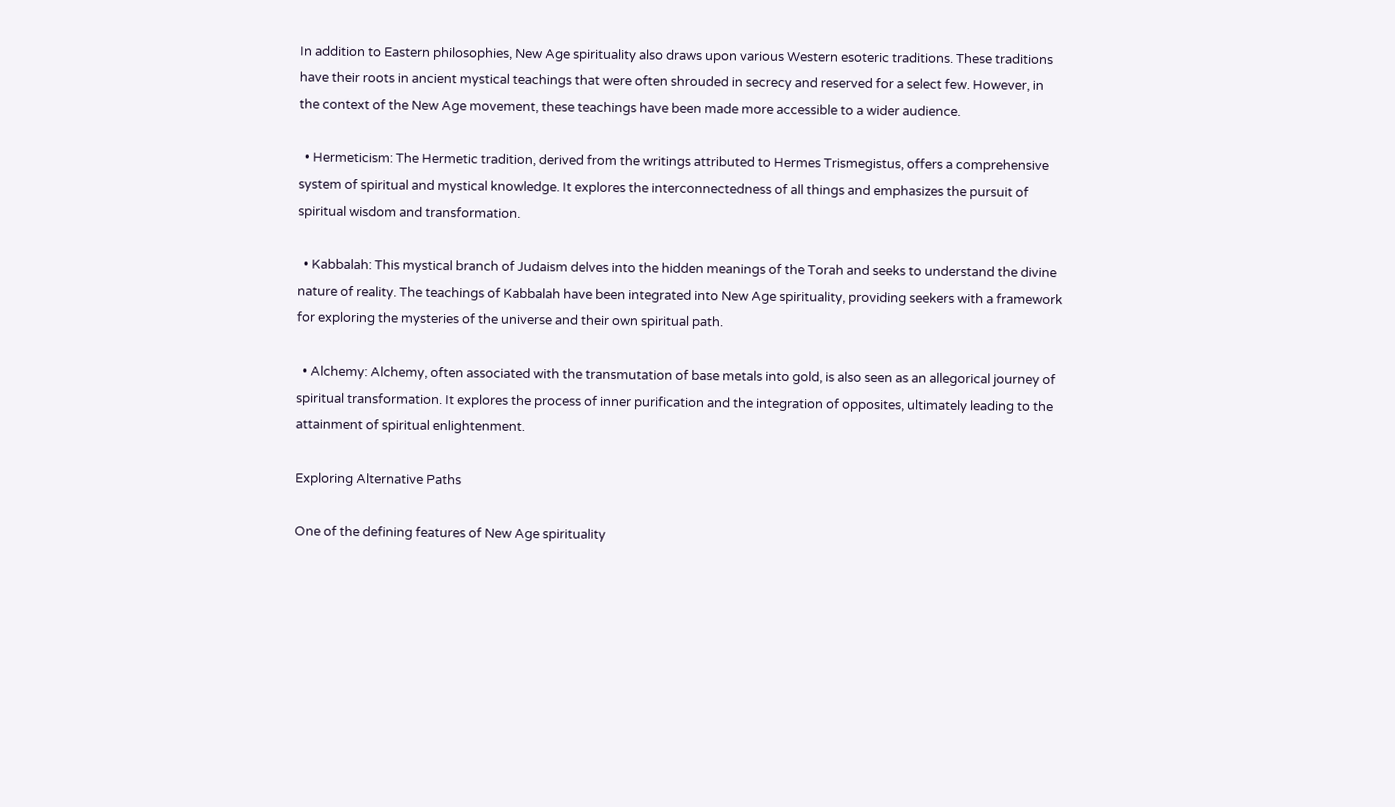In addition to Eastern philosophies, New Age spirituality also draws upon various Western esoteric traditions. These traditions have their roots in ancient mystical teachings that were often shrouded in secrecy and reserved for a select few. However, in the context of the New Age movement, these teachings have been made more accessible to a wider audience.

  • Hermeticism: The Hermetic tradition, derived from the writings attributed to Hermes Trismegistus, offers a comprehensive system of spiritual and mystical knowledge. It explores the interconnectedness of all things and emphasizes the pursuit of spiritual wisdom and transformation.

  • Kabbalah: This mystical branch of Judaism delves into the hidden meanings of the Torah and seeks to understand the divine nature of reality. The teachings of Kabbalah have been integrated into New Age spirituality, providing seekers with a framework for exploring the mysteries of the universe and their own spiritual path.

  • Alchemy: Alchemy, often associated with the transmutation of base metals into gold, is also seen as an allegorical journey of spiritual transformation. It explores the process of inner purification and the integration of opposites, ultimately leading to the attainment of spiritual enlightenment.

Exploring Alternative Paths

One of the defining features of New Age spirituality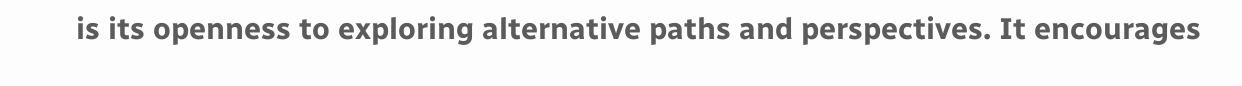is its openness to exploring alternative paths and perspectives. It encourages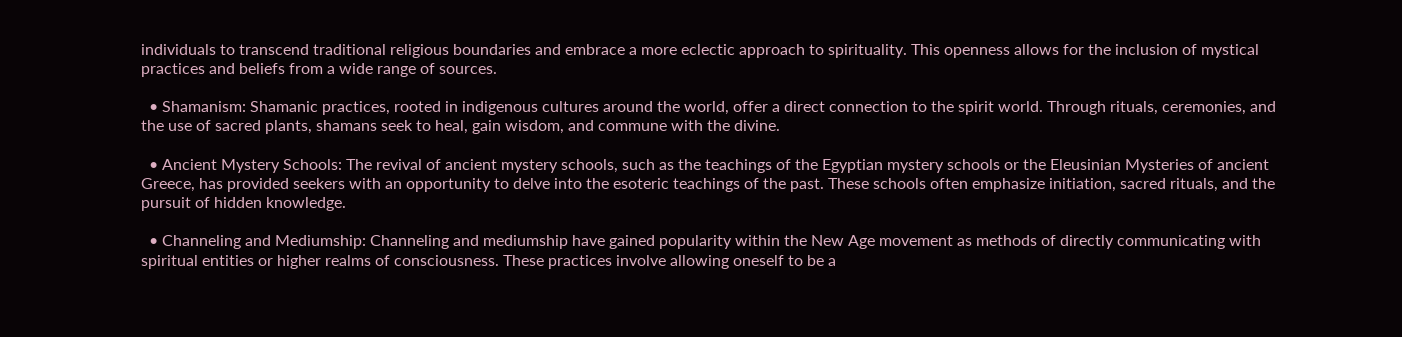individuals to transcend traditional religious boundaries and embrace a more eclectic approach to spirituality. This openness allows for the inclusion of mystical practices and beliefs from a wide range of sources.

  • Shamanism: Shamanic practices, rooted in indigenous cultures around the world, offer a direct connection to the spirit world. Through rituals, ceremonies, and the use of sacred plants, shamans seek to heal, gain wisdom, and commune with the divine.

  • Ancient Mystery Schools: The revival of ancient mystery schools, such as the teachings of the Egyptian mystery schools or the Eleusinian Mysteries of ancient Greece, has provided seekers with an opportunity to delve into the esoteric teachings of the past. These schools often emphasize initiation, sacred rituals, and the pursuit of hidden knowledge.

  • Channeling and Mediumship: Channeling and mediumship have gained popularity within the New Age movement as methods of directly communicating with spiritual entities or higher realms of consciousness. These practices involve allowing oneself to be a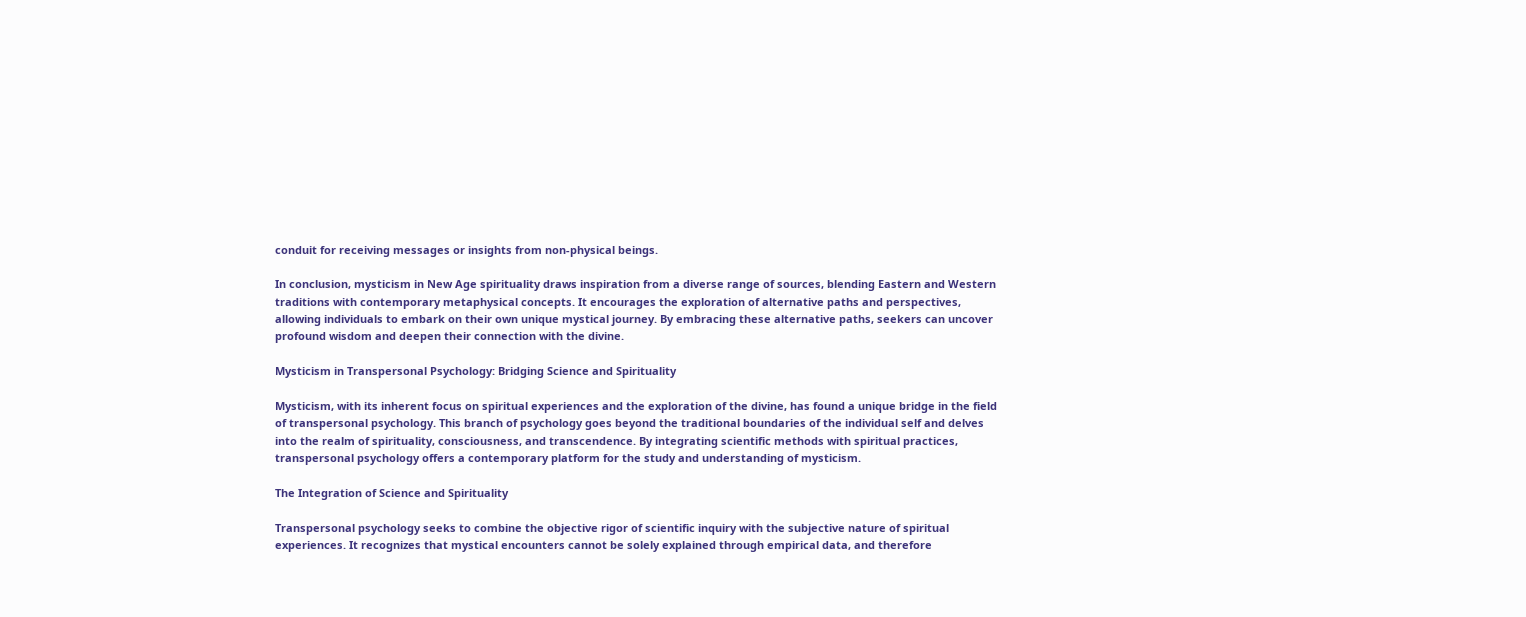conduit for receiving messages or insights from non-physical beings.

In conclusion, mysticism in New Age spirituality draws inspiration from a diverse range of sources, blending Eastern and Western traditions with contemporary metaphysical concepts. It encourages the exploration of alternative paths and perspectives, allowing individuals to embark on their own unique mystical journey. By embracing these alternative paths, seekers can uncover profound wisdom and deepen their connection with the divine.

Mysticism in Transpersonal Psychology: Bridging Science and Spirituality

Mysticism, with its inherent focus on spiritual experiences and the exploration of the divine, has found a unique bridge in the field of transpersonal psychology. This branch of psychology goes beyond the traditional boundaries of the individual self and delves into the realm of spirituality, consciousness, and transcendence. By integrating scientific methods with spiritual practices, transpersonal psychology offers a contemporary platform for the study and understanding of mysticism.

The Integration of Science and Spirituality

Transpersonal psychology seeks to combine the objective rigor of scientific inquiry with the subjective nature of spiritual experiences. It recognizes that mystical encounters cannot be solely explained through empirical data, and therefore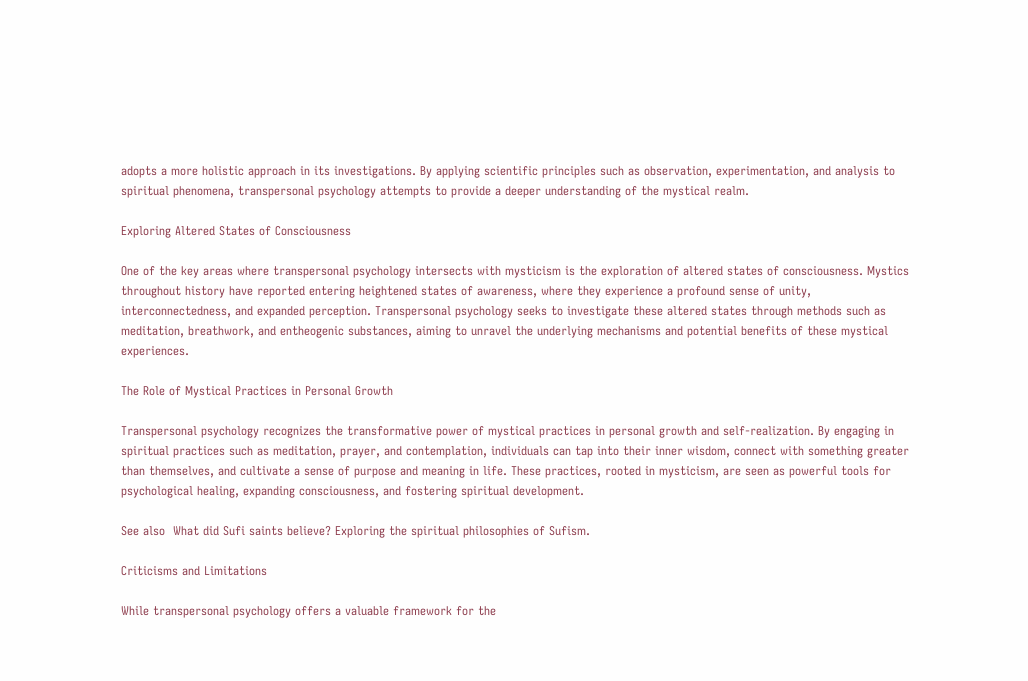adopts a more holistic approach in its investigations. By applying scientific principles such as observation, experimentation, and analysis to spiritual phenomena, transpersonal psychology attempts to provide a deeper understanding of the mystical realm.

Exploring Altered States of Consciousness

One of the key areas where transpersonal psychology intersects with mysticism is the exploration of altered states of consciousness. Mystics throughout history have reported entering heightened states of awareness, where they experience a profound sense of unity, interconnectedness, and expanded perception. Transpersonal psychology seeks to investigate these altered states through methods such as meditation, breathwork, and entheogenic substances, aiming to unravel the underlying mechanisms and potential benefits of these mystical experiences.

The Role of Mystical Practices in Personal Growth

Transpersonal psychology recognizes the transformative power of mystical practices in personal growth and self-realization. By engaging in spiritual practices such as meditation, prayer, and contemplation, individuals can tap into their inner wisdom, connect with something greater than themselves, and cultivate a sense of purpose and meaning in life. These practices, rooted in mysticism, are seen as powerful tools for psychological healing, expanding consciousness, and fostering spiritual development.

See also  What did Sufi saints believe? Exploring the spiritual philosophies of Sufism.

Criticisms and Limitations

While transpersonal psychology offers a valuable framework for the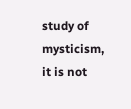study of mysticism, it is not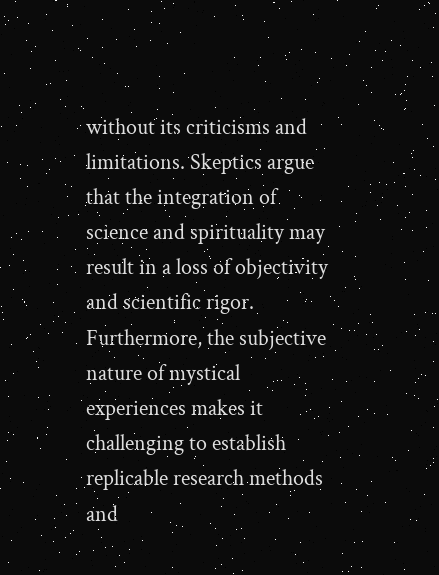without its criticisms and limitations. Skeptics argue that the integration of science and spirituality may result in a loss of objectivity and scientific rigor. Furthermore, the subjective nature of mystical experiences makes it challenging to establish replicable research methods and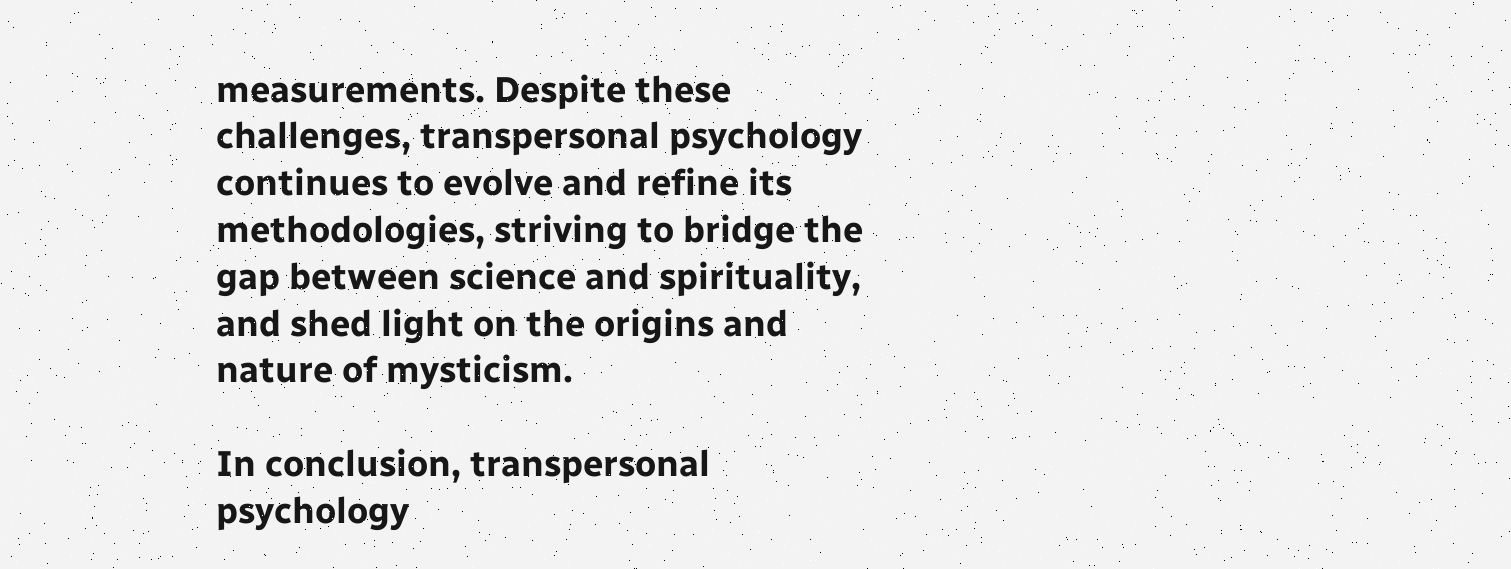measurements. Despite these challenges, transpersonal psychology continues to evolve and refine its methodologies, striving to bridge the gap between science and spirituality, and shed light on the origins and nature of mysticism.

In conclusion, transpersonal psychology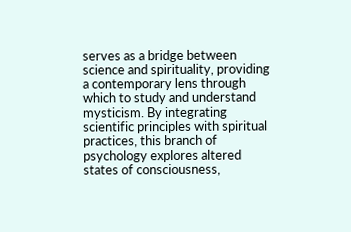serves as a bridge between science and spirituality, providing a contemporary lens through which to study and understand mysticism. By integrating scientific principles with spiritual practices, this branch of psychology explores altered states of consciousness,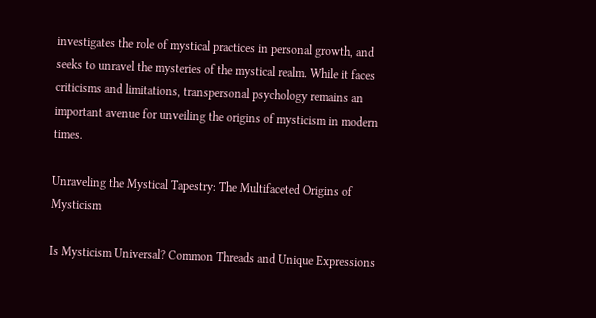investigates the role of mystical practices in personal growth, and seeks to unravel the mysteries of the mystical realm. While it faces criticisms and limitations, transpersonal psychology remains an important avenue for unveiling the origins of mysticism in modern times.

Unraveling the Mystical Tapestry: The Multifaceted Origins of Mysticism

Is Mysticism Universal? Common Threads and Unique Expressions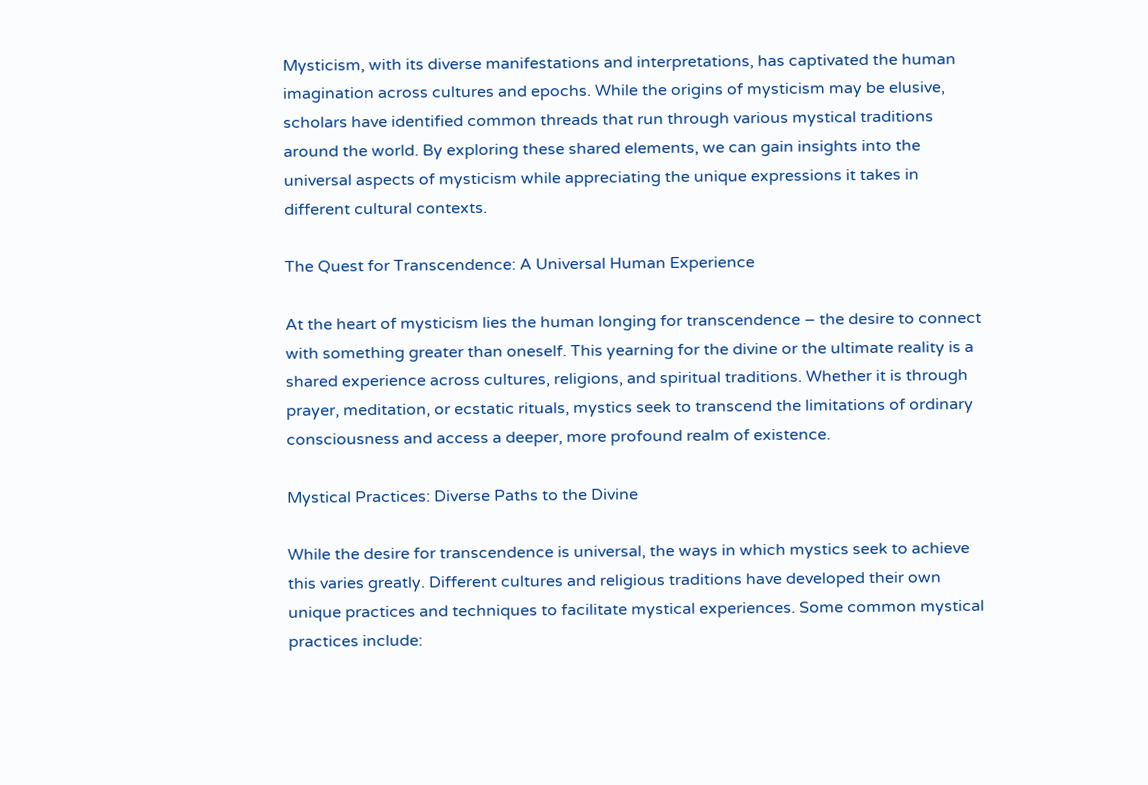Mysticism, with its diverse manifestations and interpretations, has captivated the human imagination across cultures and epochs. While the origins of mysticism may be elusive, scholars have identified common threads that run through various mystical traditions around the world. By exploring these shared elements, we can gain insights into the universal aspects of mysticism while appreciating the unique expressions it takes in different cultural contexts.

The Quest for Transcendence: A Universal Human Experience

At the heart of mysticism lies the human longing for transcendence – the desire to connect with something greater than oneself. This yearning for the divine or the ultimate reality is a shared experience across cultures, religions, and spiritual traditions. Whether it is through prayer, meditation, or ecstatic rituals, mystics seek to transcend the limitations of ordinary consciousness and access a deeper, more profound realm of existence.

Mystical Practices: Diverse Paths to the Divine

While the desire for transcendence is universal, the ways in which mystics seek to achieve this varies greatly. Different cultures and religious traditions have developed their own unique practices and techniques to facilitate mystical experiences. Some common mystical practices include: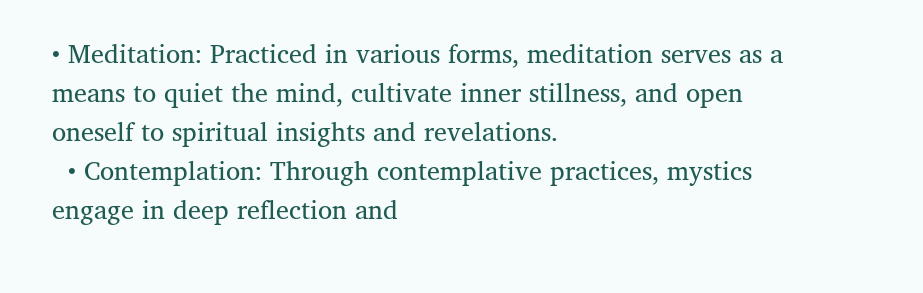• Meditation: Practiced in various forms, meditation serves as a means to quiet the mind, cultivate inner stillness, and open oneself to spiritual insights and revelations.
  • Contemplation: Through contemplative practices, mystics engage in deep reflection and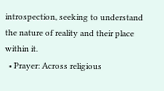introspection, seeking to understand the nature of reality and their place within it.
  • Prayer: Across religious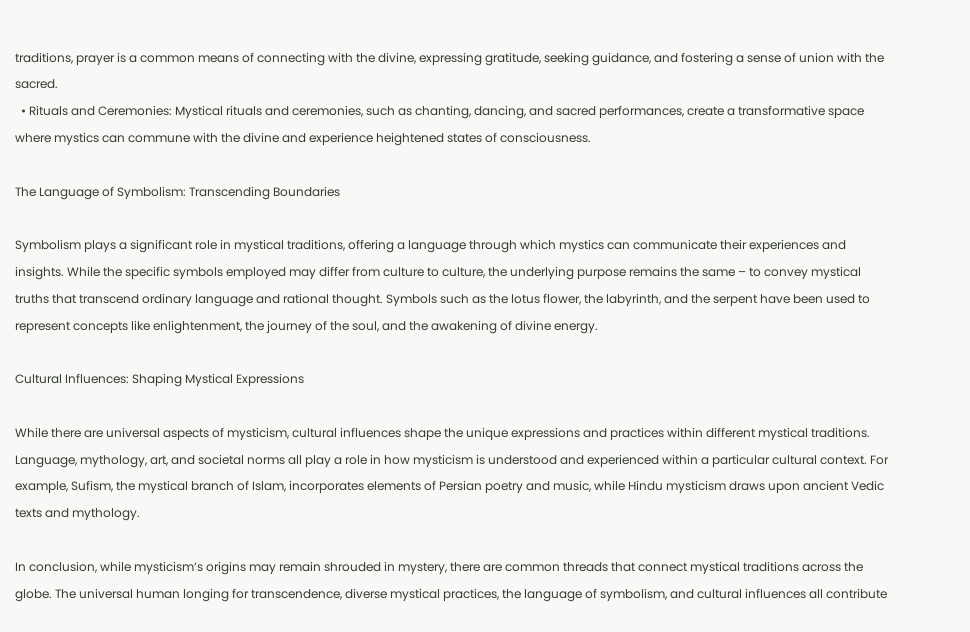traditions, prayer is a common means of connecting with the divine, expressing gratitude, seeking guidance, and fostering a sense of union with the sacred.
  • Rituals and Ceremonies: Mystical rituals and ceremonies, such as chanting, dancing, and sacred performances, create a transformative space where mystics can commune with the divine and experience heightened states of consciousness.

The Language of Symbolism: Transcending Boundaries

Symbolism plays a significant role in mystical traditions, offering a language through which mystics can communicate their experiences and insights. While the specific symbols employed may differ from culture to culture, the underlying purpose remains the same – to convey mystical truths that transcend ordinary language and rational thought. Symbols such as the lotus flower, the labyrinth, and the serpent have been used to represent concepts like enlightenment, the journey of the soul, and the awakening of divine energy.

Cultural Influences: Shaping Mystical Expressions

While there are universal aspects of mysticism, cultural influences shape the unique expressions and practices within different mystical traditions. Language, mythology, art, and societal norms all play a role in how mysticism is understood and experienced within a particular cultural context. For example, Sufism, the mystical branch of Islam, incorporates elements of Persian poetry and music, while Hindu mysticism draws upon ancient Vedic texts and mythology.

In conclusion, while mysticism’s origins may remain shrouded in mystery, there are common threads that connect mystical traditions across the globe. The universal human longing for transcendence, diverse mystical practices, the language of symbolism, and cultural influences all contribute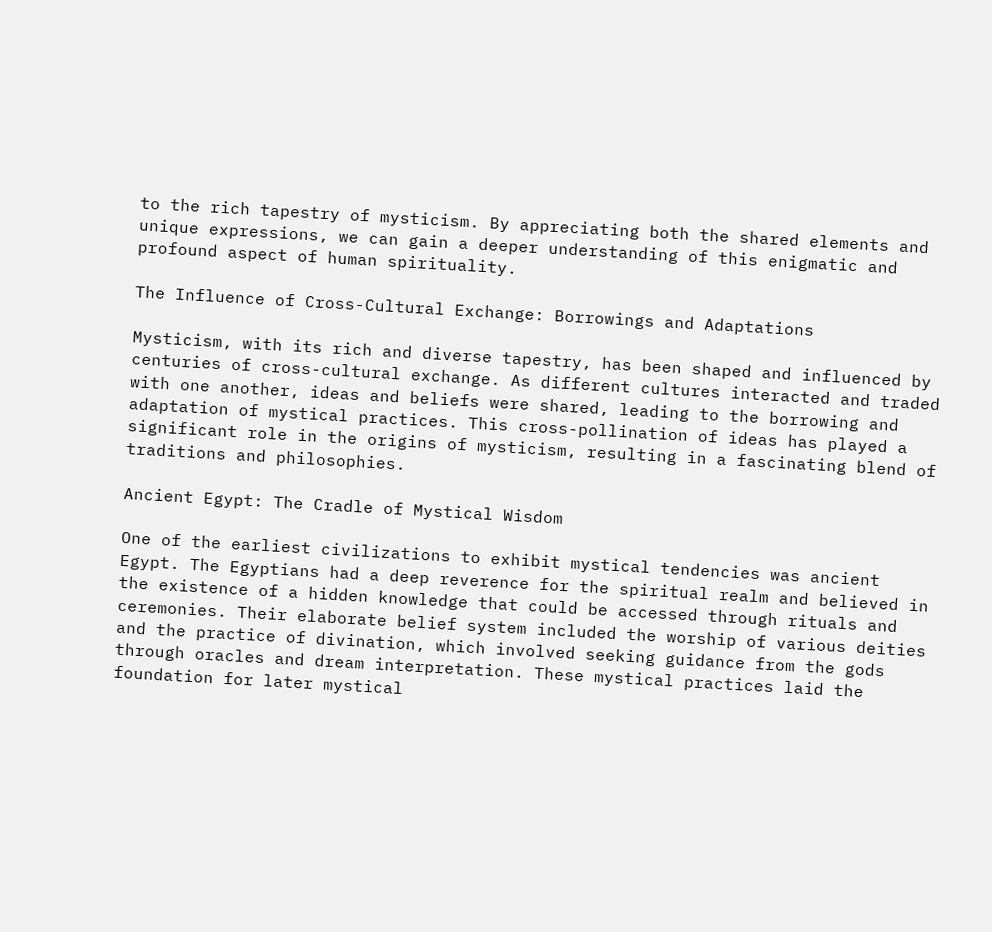to the rich tapestry of mysticism. By appreciating both the shared elements and unique expressions, we can gain a deeper understanding of this enigmatic and profound aspect of human spirituality.

The Influence of Cross-Cultural Exchange: Borrowings and Adaptations

Mysticism, with its rich and diverse tapestry, has been shaped and influenced by centuries of cross-cultural exchange. As different cultures interacted and traded with one another, ideas and beliefs were shared, leading to the borrowing and adaptation of mystical practices. This cross-pollination of ideas has played a significant role in the origins of mysticism, resulting in a fascinating blend of traditions and philosophies.

Ancient Egypt: The Cradle of Mystical Wisdom

One of the earliest civilizations to exhibit mystical tendencies was ancient Egypt. The Egyptians had a deep reverence for the spiritual realm and believed in the existence of a hidden knowledge that could be accessed through rituals and ceremonies. Their elaborate belief system included the worship of various deities and the practice of divination, which involved seeking guidance from the gods through oracles and dream interpretation. These mystical practices laid the foundation for later mystical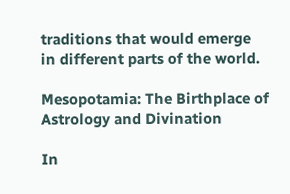traditions that would emerge in different parts of the world.

Mesopotamia: The Birthplace of Astrology and Divination

In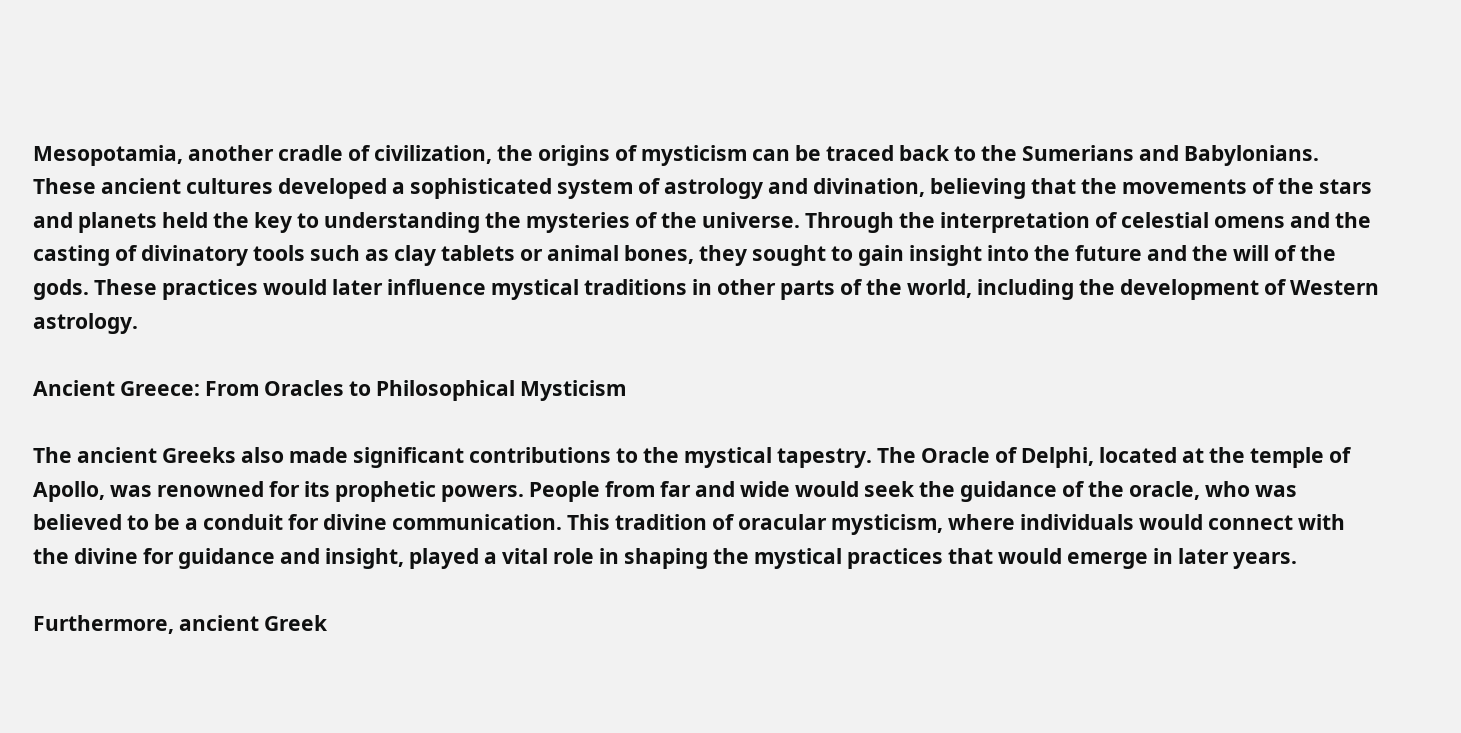Mesopotamia, another cradle of civilization, the origins of mysticism can be traced back to the Sumerians and Babylonians. These ancient cultures developed a sophisticated system of astrology and divination, believing that the movements of the stars and planets held the key to understanding the mysteries of the universe. Through the interpretation of celestial omens and the casting of divinatory tools such as clay tablets or animal bones, they sought to gain insight into the future and the will of the gods. These practices would later influence mystical traditions in other parts of the world, including the development of Western astrology.

Ancient Greece: From Oracles to Philosophical Mysticism

The ancient Greeks also made significant contributions to the mystical tapestry. The Oracle of Delphi, located at the temple of Apollo, was renowned for its prophetic powers. People from far and wide would seek the guidance of the oracle, who was believed to be a conduit for divine communication. This tradition of oracular mysticism, where individuals would connect with the divine for guidance and insight, played a vital role in shaping the mystical practices that would emerge in later years.

Furthermore, ancient Greek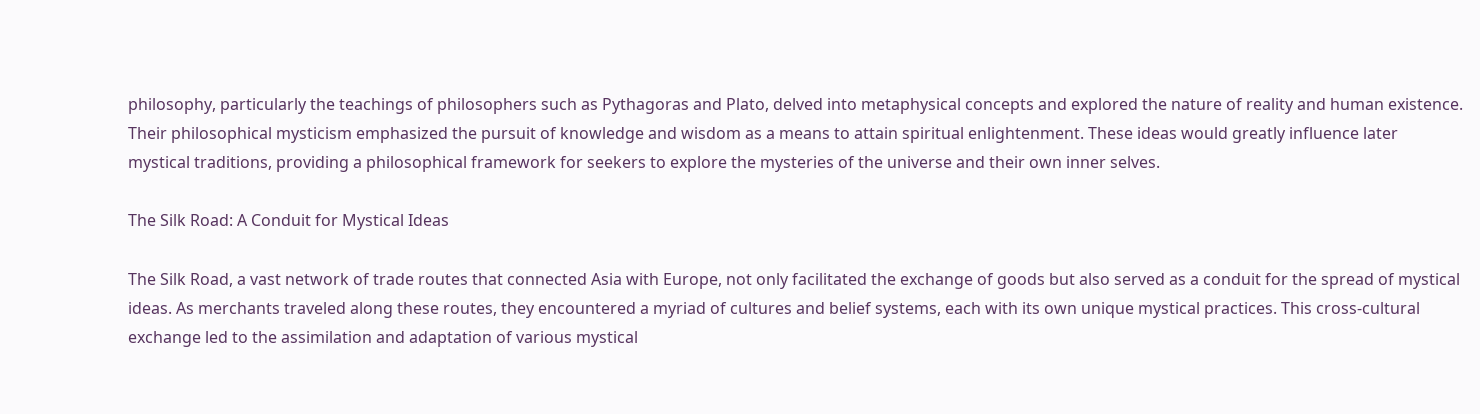philosophy, particularly the teachings of philosophers such as Pythagoras and Plato, delved into metaphysical concepts and explored the nature of reality and human existence. Their philosophical mysticism emphasized the pursuit of knowledge and wisdom as a means to attain spiritual enlightenment. These ideas would greatly influence later mystical traditions, providing a philosophical framework for seekers to explore the mysteries of the universe and their own inner selves.

The Silk Road: A Conduit for Mystical Ideas

The Silk Road, a vast network of trade routes that connected Asia with Europe, not only facilitated the exchange of goods but also served as a conduit for the spread of mystical ideas. As merchants traveled along these routes, they encountered a myriad of cultures and belief systems, each with its own unique mystical practices. This cross-cultural exchange led to the assimilation and adaptation of various mystical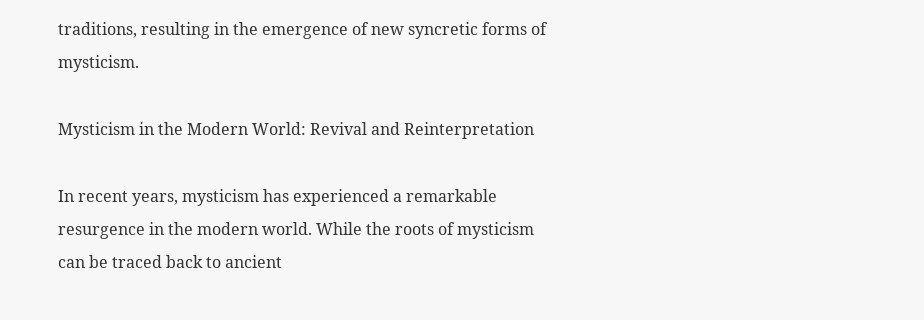traditions, resulting in the emergence of new syncretic forms of mysticism.

Mysticism in the Modern World: Revival and Reinterpretation

In recent years, mysticism has experienced a remarkable resurgence in the modern world. While the roots of mysticism can be traced back to ancient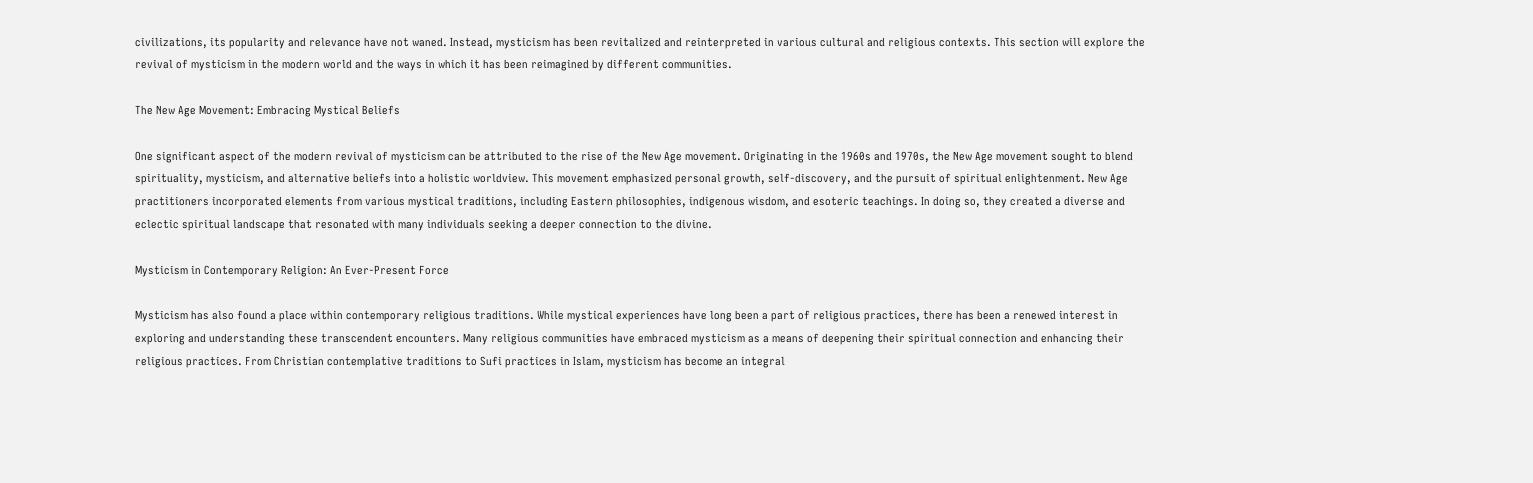civilizations, its popularity and relevance have not waned. Instead, mysticism has been revitalized and reinterpreted in various cultural and religious contexts. This section will explore the revival of mysticism in the modern world and the ways in which it has been reimagined by different communities.

The New Age Movement: Embracing Mystical Beliefs

One significant aspect of the modern revival of mysticism can be attributed to the rise of the New Age movement. Originating in the 1960s and 1970s, the New Age movement sought to blend spirituality, mysticism, and alternative beliefs into a holistic worldview. This movement emphasized personal growth, self-discovery, and the pursuit of spiritual enlightenment. New Age practitioners incorporated elements from various mystical traditions, including Eastern philosophies, indigenous wisdom, and esoteric teachings. In doing so, they created a diverse and eclectic spiritual landscape that resonated with many individuals seeking a deeper connection to the divine.

Mysticism in Contemporary Religion: An Ever-Present Force

Mysticism has also found a place within contemporary religious traditions. While mystical experiences have long been a part of religious practices, there has been a renewed interest in exploring and understanding these transcendent encounters. Many religious communities have embraced mysticism as a means of deepening their spiritual connection and enhancing their religious practices. From Christian contemplative traditions to Sufi practices in Islam, mysticism has become an integral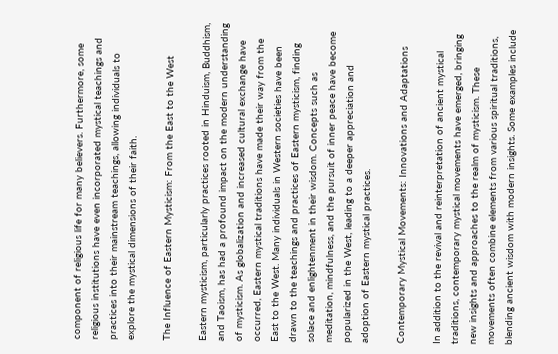component of religious life for many believers. Furthermore, some religious institutions have even incorporated mystical teachings and practices into their mainstream teachings, allowing individuals to explore the mystical dimensions of their faith.

The Influence of Eastern Mysticism: From the East to the West

Eastern mysticism, particularly practices rooted in Hinduism, Buddhism, and Taoism, has had a profound impact on the modern understanding of mysticism. As globalization and increased cultural exchange have occurred, Eastern mystical traditions have made their way from the East to the West. Many individuals in Western societies have been drawn to the teachings and practices of Eastern mysticism, finding solace and enlightenment in their wisdom. Concepts such as meditation, mindfulness, and the pursuit of inner peace have become popularized in the West, leading to a deeper appreciation and adoption of Eastern mystical practices.

Contemporary Mystical Movements: Innovations and Adaptations

In addition to the revival and reinterpretation of ancient mystical traditions, contemporary mystical movements have emerged, bringing new insights and approaches to the realm of mysticism. These movements often combine elements from various spiritual traditions, blending ancient wisdom with modern insights. Some examples include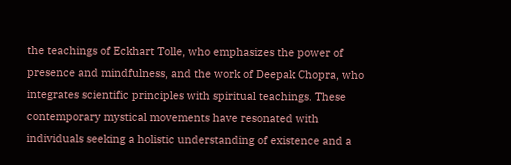the teachings of Eckhart Tolle, who emphasizes the power of presence and mindfulness, and the work of Deepak Chopra, who integrates scientific principles with spiritual teachings. These contemporary mystical movements have resonated with individuals seeking a holistic understanding of existence and a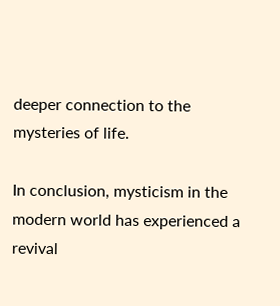deeper connection to the mysteries of life.

In conclusion, mysticism in the modern world has experienced a revival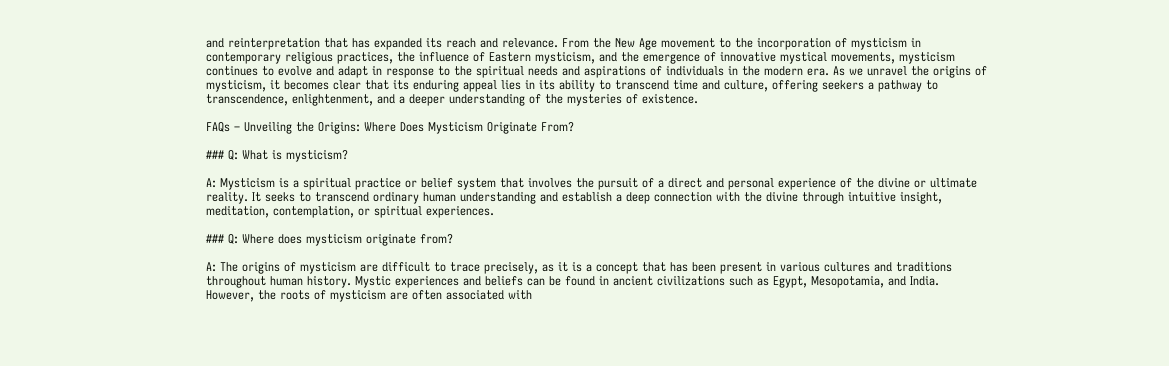and reinterpretation that has expanded its reach and relevance. From the New Age movement to the incorporation of mysticism in contemporary religious practices, the influence of Eastern mysticism, and the emergence of innovative mystical movements, mysticism continues to evolve and adapt in response to the spiritual needs and aspirations of individuals in the modern era. As we unravel the origins of mysticism, it becomes clear that its enduring appeal lies in its ability to transcend time and culture, offering seekers a pathway to transcendence, enlightenment, and a deeper understanding of the mysteries of existence.

FAQs – Unveiling the Origins: Where Does Mysticism Originate From?

### Q: What is mysticism?

A: Mysticism is a spiritual practice or belief system that involves the pursuit of a direct and personal experience of the divine or ultimate reality. It seeks to transcend ordinary human understanding and establish a deep connection with the divine through intuitive insight, meditation, contemplation, or spiritual experiences.

### Q: Where does mysticism originate from?

A: The origins of mysticism are difficult to trace precisely, as it is a concept that has been present in various cultures and traditions throughout human history. Mystic experiences and beliefs can be found in ancient civilizations such as Egypt, Mesopotamia, and India. However, the roots of mysticism are often associated with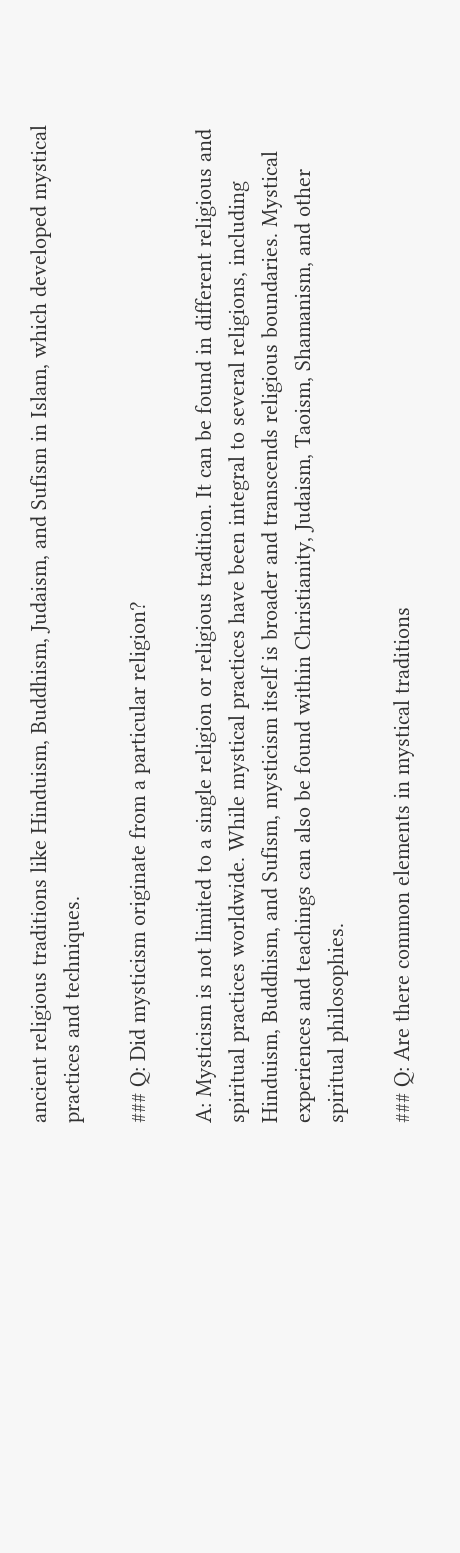ancient religious traditions like Hinduism, Buddhism, Judaism, and Sufism in Islam, which developed mystical practices and techniques.

### Q: Did mysticism originate from a particular religion?

A: Mysticism is not limited to a single religion or religious tradition. It can be found in different religious and spiritual practices worldwide. While mystical practices have been integral to several religions, including Hinduism, Buddhism, and Sufism, mysticism itself is broader and transcends religious boundaries. Mystical experiences and teachings can also be found within Christianity, Judaism, Taoism, Shamanism, and other spiritual philosophies.

### Q: Are there common elements in mystical traditions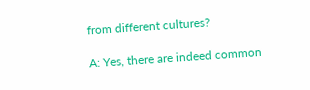from different cultures?

A: Yes, there are indeed common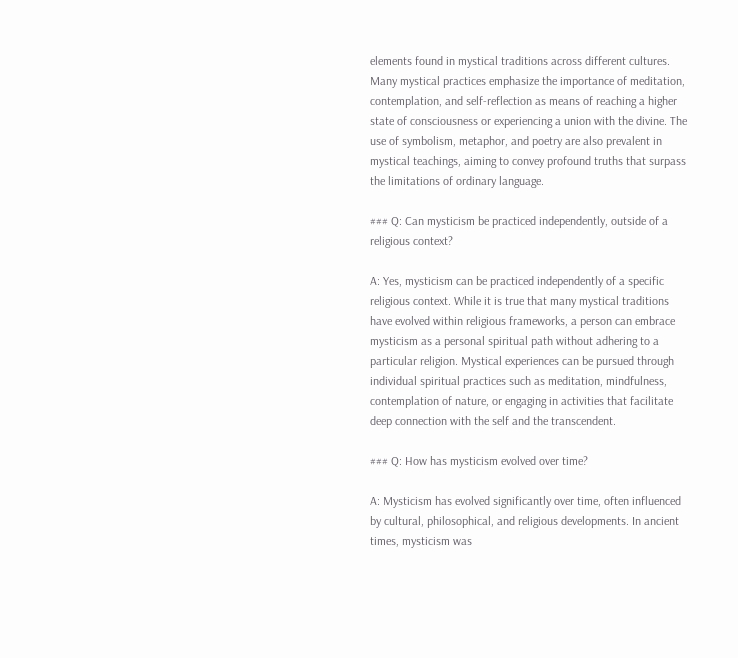elements found in mystical traditions across different cultures. Many mystical practices emphasize the importance of meditation, contemplation, and self-reflection as means of reaching a higher state of consciousness or experiencing a union with the divine. The use of symbolism, metaphor, and poetry are also prevalent in mystical teachings, aiming to convey profound truths that surpass the limitations of ordinary language.

### Q: Can mysticism be practiced independently, outside of a religious context?

A: Yes, mysticism can be practiced independently of a specific religious context. While it is true that many mystical traditions have evolved within religious frameworks, a person can embrace mysticism as a personal spiritual path without adhering to a particular religion. Mystical experiences can be pursued through individual spiritual practices such as meditation, mindfulness, contemplation of nature, or engaging in activities that facilitate deep connection with the self and the transcendent.

### Q: How has mysticism evolved over time?

A: Mysticism has evolved significantly over time, often influenced by cultural, philosophical, and religious developments. In ancient times, mysticism was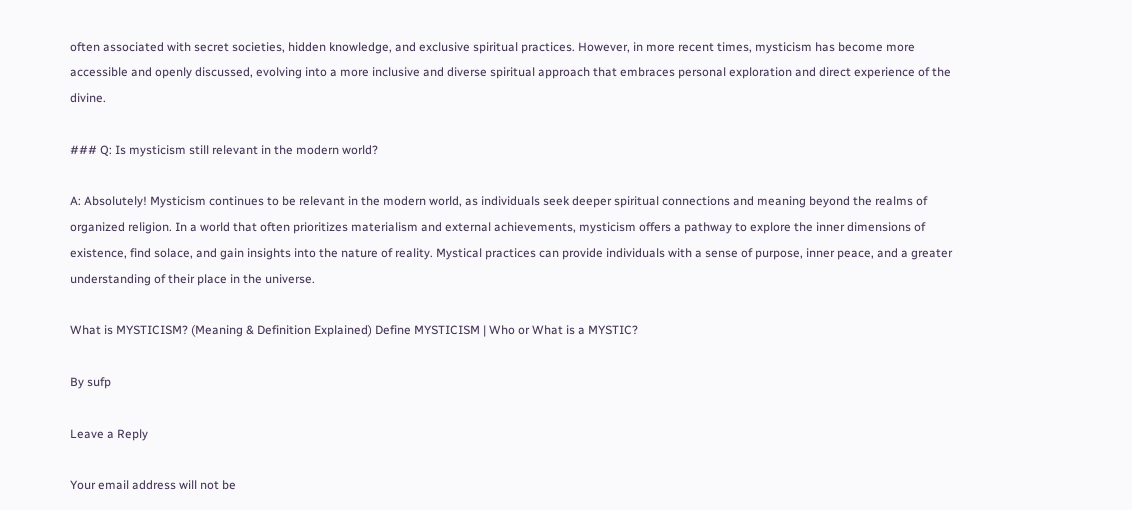often associated with secret societies, hidden knowledge, and exclusive spiritual practices. However, in more recent times, mysticism has become more accessible and openly discussed, evolving into a more inclusive and diverse spiritual approach that embraces personal exploration and direct experience of the divine.

### Q: Is mysticism still relevant in the modern world?

A: Absolutely! Mysticism continues to be relevant in the modern world, as individuals seek deeper spiritual connections and meaning beyond the realms of organized religion. In a world that often prioritizes materialism and external achievements, mysticism offers a pathway to explore the inner dimensions of existence, find solace, and gain insights into the nature of reality. Mystical practices can provide individuals with a sense of purpose, inner peace, and a greater understanding of their place in the universe.

What is MYSTICISM? (Meaning & Definition Explained) Define MYSTICISM | Who or What is a MYSTIC?

By sufp

Leave a Reply

Your email address will not be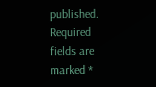published. Required fields are marked *